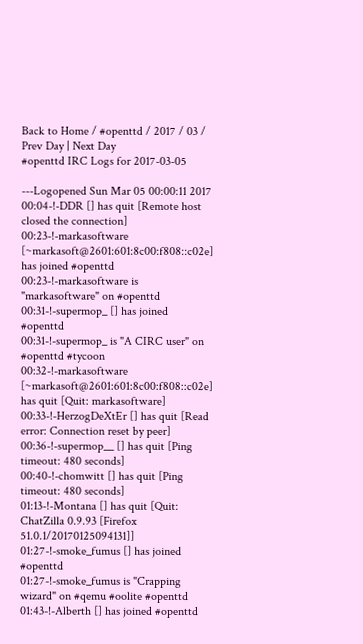Back to Home / #openttd / 2017 / 03 / Prev Day | Next Day
#openttd IRC Logs for 2017-03-05

---Logopened Sun Mar 05 00:00:11 2017
00:04-!-DDR [] has quit [Remote host closed the connection]
00:23-!-markasoftware [~markasoft@2601:601:8c00:f808::c02e] has joined #openttd
00:23-!-markasoftware is "markasoftware" on #openttd
00:31-!-supermop_ [] has joined #openttd
00:31-!-supermop_ is "A CIRC user" on #openttd #tycoon
00:32-!-markasoftware [~markasoft@2601:601:8c00:f808::c02e] has quit [Quit: markasoftware]
00:33-!-HerzogDeXtEr [] has quit [Read error: Connection reset by peer]
00:36-!-supermop__ [] has quit [Ping timeout: 480 seconds]
00:40-!-chomwitt [] has quit [Ping timeout: 480 seconds]
01:13-!-Montana [] has quit [Quit: ChatZilla 0.9.93 [Firefox 51.0.1/20170125094131]]
01:27-!-smoke_fumus [] has joined #openttd
01:27-!-smoke_fumus is "Crapping wizard" on #qemu #oolite #openttd
01:43-!-Alberth [] has joined #openttd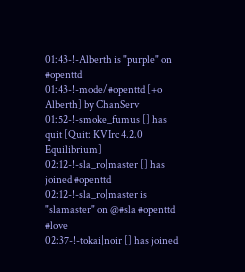01:43-!-Alberth is "purple" on #openttd
01:43-!-mode/#openttd [+o Alberth] by ChanServ
01:52-!-smoke_fumus [] has quit [Quit: KVIrc 4.2.0 Equilibrium]
02:12-!-sla_ro|master [] has joined #openttd
02:12-!-sla_ro|master is "slamaster" on @#sla #openttd #love
02:37-!-tokai|noir [] has joined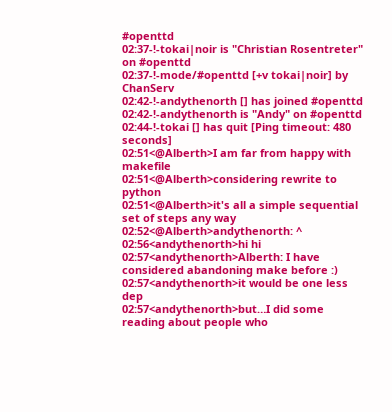#openttd
02:37-!-tokai|noir is "Christian Rosentreter" on #openttd
02:37-!-mode/#openttd [+v tokai|noir] by ChanServ
02:42-!-andythenorth [] has joined #openttd
02:42-!-andythenorth is "Andy" on #openttd
02:44-!-tokai [] has quit [Ping timeout: 480 seconds]
02:51<@Alberth>I am far from happy with makefile
02:51<@Alberth>considering rewrite to python
02:51<@Alberth>it's all a simple sequential set of steps any way
02:52<@Alberth>andythenorth: ^
02:56<andythenorth>hi hi
02:57<andythenorth>Alberth: I have considered abandoning make before :)
02:57<andythenorth>it would be one less dep
02:57<andythenorth>but…I did some reading about people who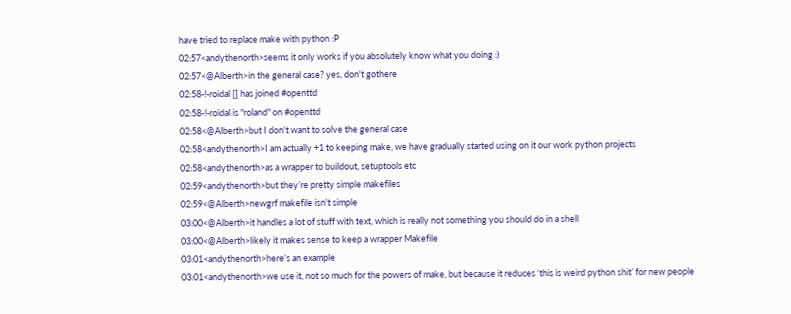have tried to replace make with python :P
02:57<andythenorth>seems it only works if you absolutely know what you doing :)
02:57<@Alberth>in the general case? yes, don't gothere
02:58-!-roidal [] has joined #openttd
02:58-!-roidal is "roland" on #openttd
02:58<@Alberth>but I don't want to solve the general case
02:58<andythenorth>I am actually +1 to keeping make, we have gradually started using on it our work python projects
02:58<andythenorth>as a wrapper to buildout, setuptools etc
02:59<andythenorth>but they’re pretty simple makefiles
02:59<@Alberth>newgrf makefile isn't simple
03:00<@Alberth>it handles a lot of stuff with text, which is really not something you should do in a shell
03:00<@Alberth>likely it makes sense to keep a wrapper Makefile
03:01<andythenorth>here’s an example
03:01<andythenorth>we use it, not so much for the powers of make, but because it reduces ‘this is weird python shit’ for new people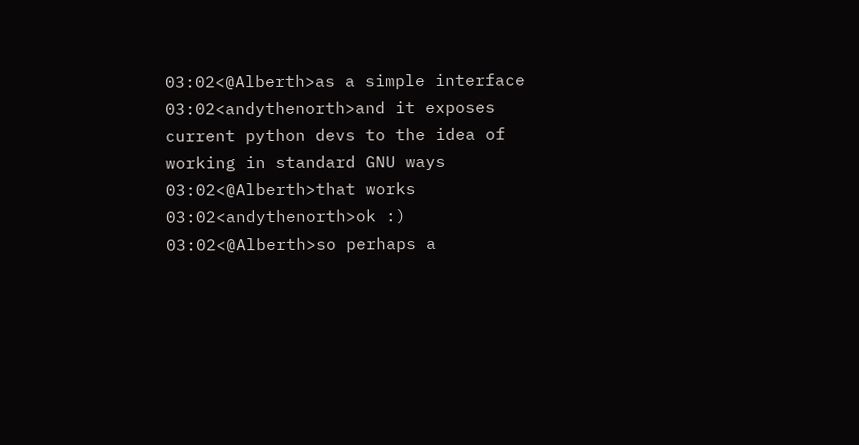03:02<@Alberth>as a simple interface
03:02<andythenorth>and it exposes current python devs to the idea of working in standard GNU ways
03:02<@Alberth>that works
03:02<andythenorth>ok :)
03:02<@Alberth>so perhaps a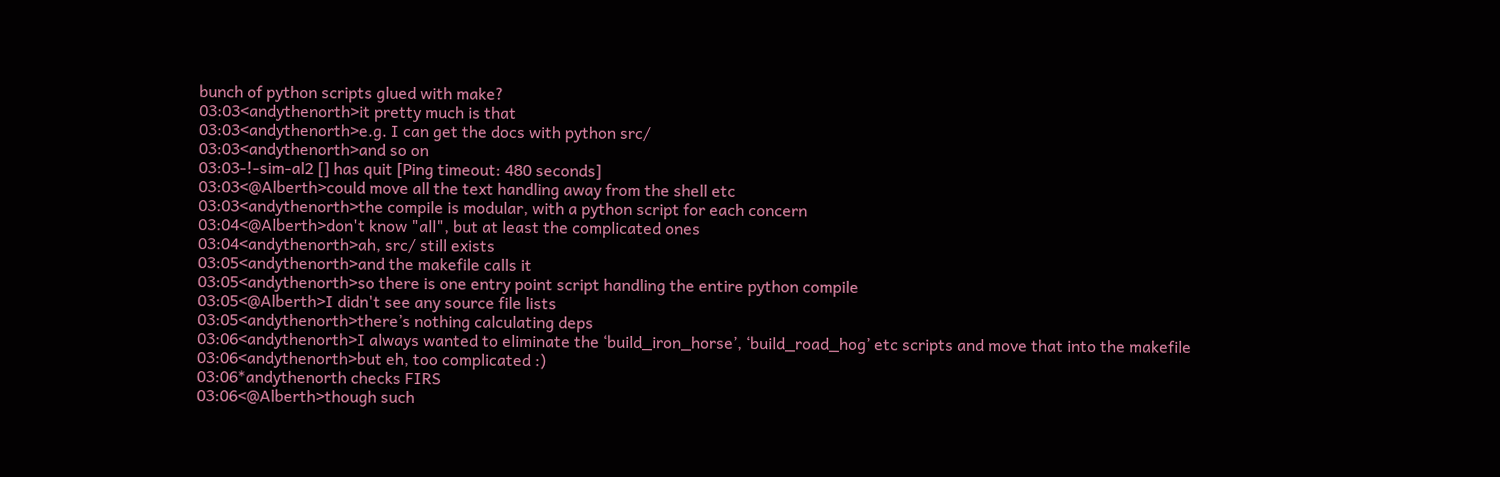bunch of python scripts glued with make?
03:03<andythenorth>it pretty much is that
03:03<andythenorth>e.g. I can get the docs with python src/
03:03<andythenorth>and so on
03:03-!-sim-al2 [] has quit [Ping timeout: 480 seconds]
03:03<@Alberth>could move all the text handling away from the shell etc
03:03<andythenorth>the compile is modular, with a python script for each concern
03:04<@Alberth>don't know "all", but at least the complicated ones
03:04<andythenorth>ah, src/ still exists
03:05<andythenorth>and the makefile calls it
03:05<andythenorth>so there is one entry point script handling the entire python compile
03:05<@Alberth>I didn't see any source file lists
03:05<andythenorth>there’s nothing calculating deps
03:06<andythenorth>I always wanted to eliminate the ‘build_iron_horse’, ‘build_road_hog’ etc scripts and move that into the makefile
03:06<andythenorth>but eh, too complicated :)
03:06*andythenorth checks FIRS
03:06<@Alberth>though such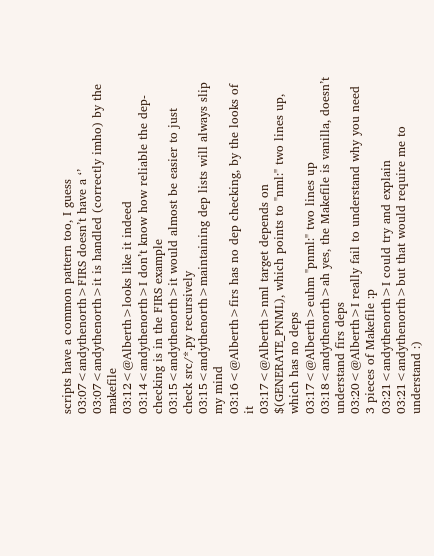scripts have a common pattern too, I guess
03:07<andythenorth>FIRS doesn’t have a ‘’
03:07<andythenorth>it is handled (correctly imho) by the makefile
03:12<@Alberth>looks like it indeed
03:14<andythenorth>I don’t know how reliable the dep-checking is in the FIRS example
03:15<andythenorth>it would almost be easier to just check src/*.py recursively
03:15<andythenorth>maintaining dep lists will always slip my mind
03:16<@Alberth>firs has no dep checking, by the looks of it
03:17<@Alberth>nml target depends on $(GENERATE_PNML), which points to "nml:" two lines up, which has no deps
03:17<@Alberth>euhm "pnml:" two lines up
03:18<andythenorth>ah yes, the Makefile is vanilla, doesn’t understand firs deps
03:20<@Alberth>I really fail to understand why you need 3 pieces of Makefile :p
03:21<andythenorth>I could try and explain
03:21<andythenorth>but that would require me to understand :)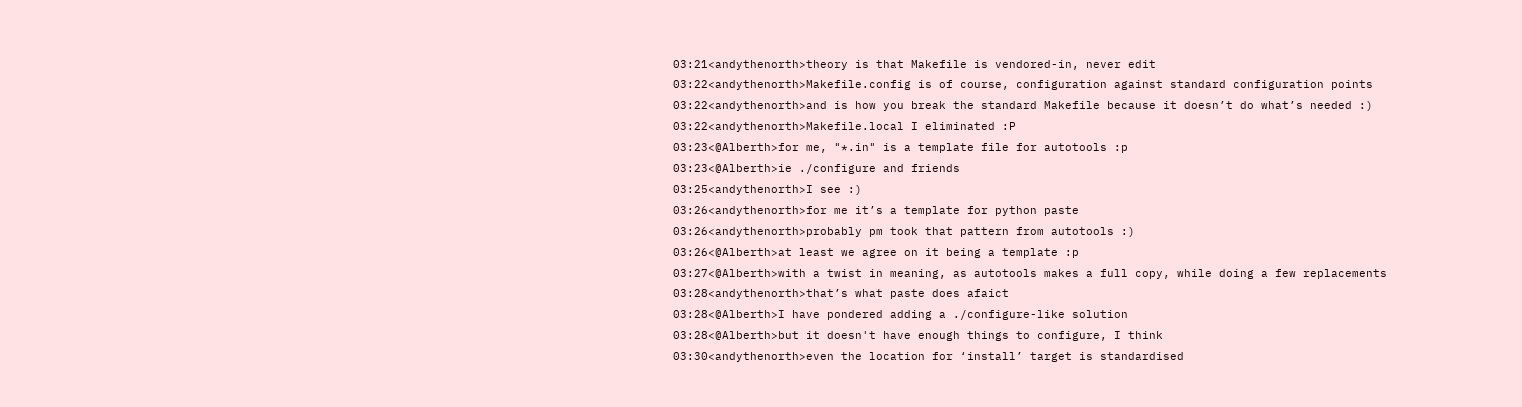03:21<andythenorth>theory is that Makefile is vendored-in, never edit
03:22<andythenorth>Makefile.config is of course, configuration against standard configuration points
03:22<andythenorth>and is how you break the standard Makefile because it doesn’t do what’s needed :)
03:22<andythenorth>Makefile.local I eliminated :P
03:23<@Alberth>for me, "*.in" is a template file for autotools :p
03:23<@Alberth>ie ./configure and friends
03:25<andythenorth>I see :)
03:26<andythenorth>for me it’s a template for python paste
03:26<andythenorth>probably pm took that pattern from autotools :)
03:26<@Alberth>at least we agree on it being a template :p
03:27<@Alberth>with a twist in meaning, as autotools makes a full copy, while doing a few replacements
03:28<andythenorth>that’s what paste does afaict
03:28<@Alberth>I have pondered adding a ./configure-like solution
03:28<@Alberth>but it doesn't have enough things to configure, I think
03:30<andythenorth>even the location for ‘install’ target is standardised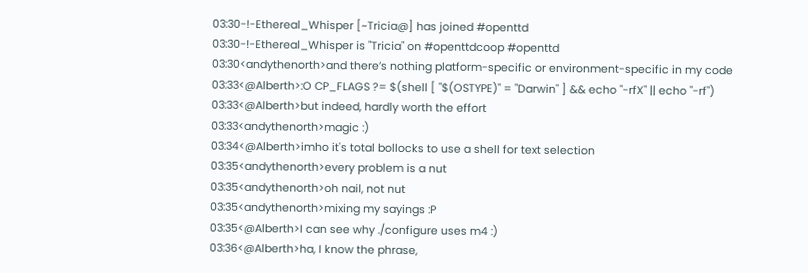03:30-!-Ethereal_Whisper [~Tricia@] has joined #openttd
03:30-!-Ethereal_Whisper is "Tricia" on #openttdcoop #openttd
03:30<andythenorth>and there’s nothing platform-specific or environment-specific in my code
03:33<@Alberth>:O CP_FLAGS ?= $(shell [ "$(OSTYPE)" = "Darwin" ] && echo "-rfX" || echo "-rf")
03:33<@Alberth>but indeed, hardly worth the effort
03:33<andythenorth>magic :)
03:34<@Alberth>imho it's total bollocks to use a shell for text selection
03:35<andythenorth>every problem is a nut
03:35<andythenorth>oh nail, not nut
03:35<andythenorth>mixing my sayings :P
03:35<@Alberth>I can see why ./configure uses m4 :)
03:36<@Alberth>ha, I know the phrase,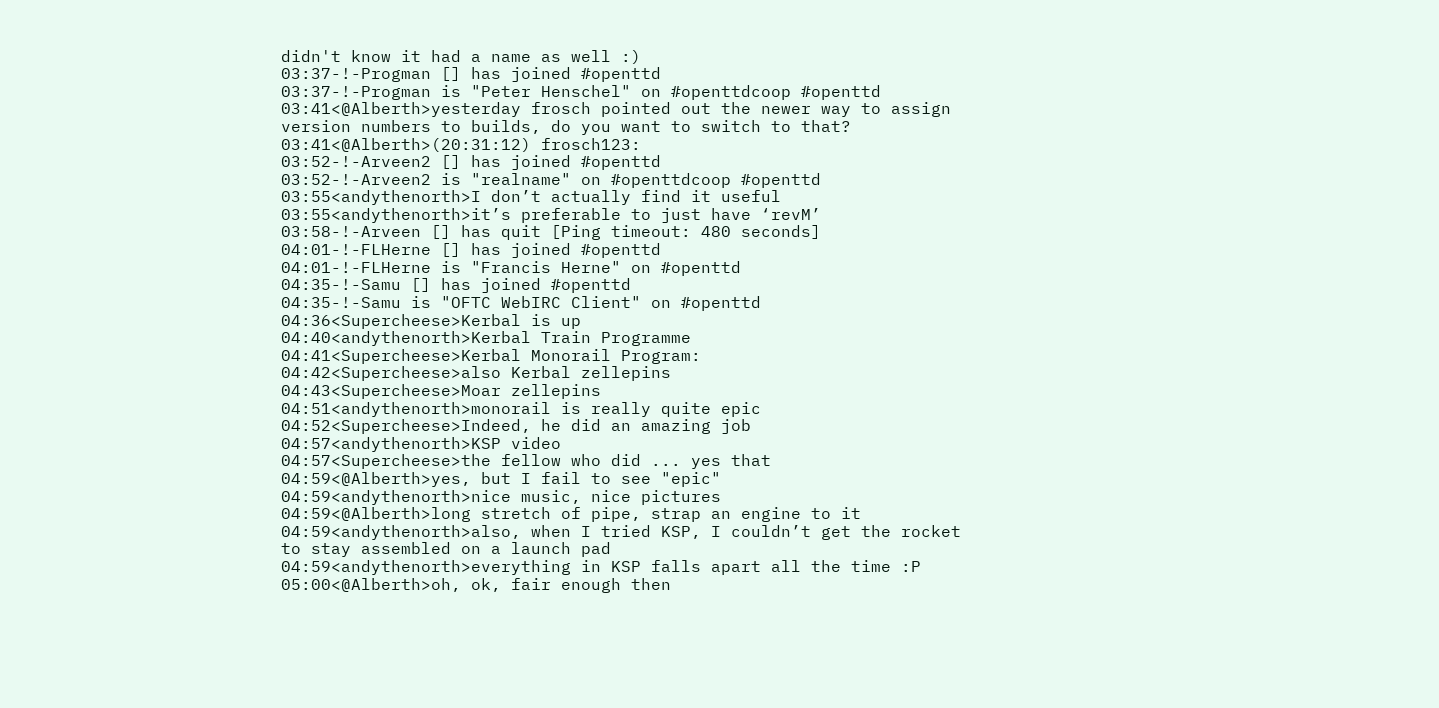didn't know it had a name as well :)
03:37-!-Progman [] has joined #openttd
03:37-!-Progman is "Peter Henschel" on #openttdcoop #openttd
03:41<@Alberth>yesterday frosch pointed out the newer way to assign version numbers to builds, do you want to switch to that?
03:41<@Alberth>(20:31:12) frosch123:
03:52-!-Arveen2 [] has joined #openttd
03:52-!-Arveen2 is "realname" on #openttdcoop #openttd
03:55<andythenorth>I don’t actually find it useful
03:55<andythenorth>it’s preferable to just have ‘revM’
03:58-!-Arveen [] has quit [Ping timeout: 480 seconds]
04:01-!-FLHerne [] has joined #openttd
04:01-!-FLHerne is "Francis Herne" on #openttd
04:35-!-Samu [] has joined #openttd
04:35-!-Samu is "OFTC WebIRC Client" on #openttd
04:36<Supercheese>Kerbal is up
04:40<andythenorth>Kerbal Train Programme
04:41<Supercheese>Kerbal Monorail Program:
04:42<Supercheese>also Kerbal zellepins
04:43<Supercheese>Moar zellepins
04:51<andythenorth>monorail is really quite epic
04:52<Supercheese>Indeed, he did an amazing job
04:57<andythenorth>KSP video
04:57<Supercheese>the fellow who did ... yes that
04:59<@Alberth>yes, but I fail to see "epic"
04:59<andythenorth>nice music, nice pictures
04:59<@Alberth>long stretch of pipe, strap an engine to it
04:59<andythenorth>also, when I tried KSP, I couldn’t get the rocket to stay assembled on a launch pad
04:59<andythenorth>everything in KSP falls apart all the time :P
05:00<@Alberth>oh, ok, fair enough then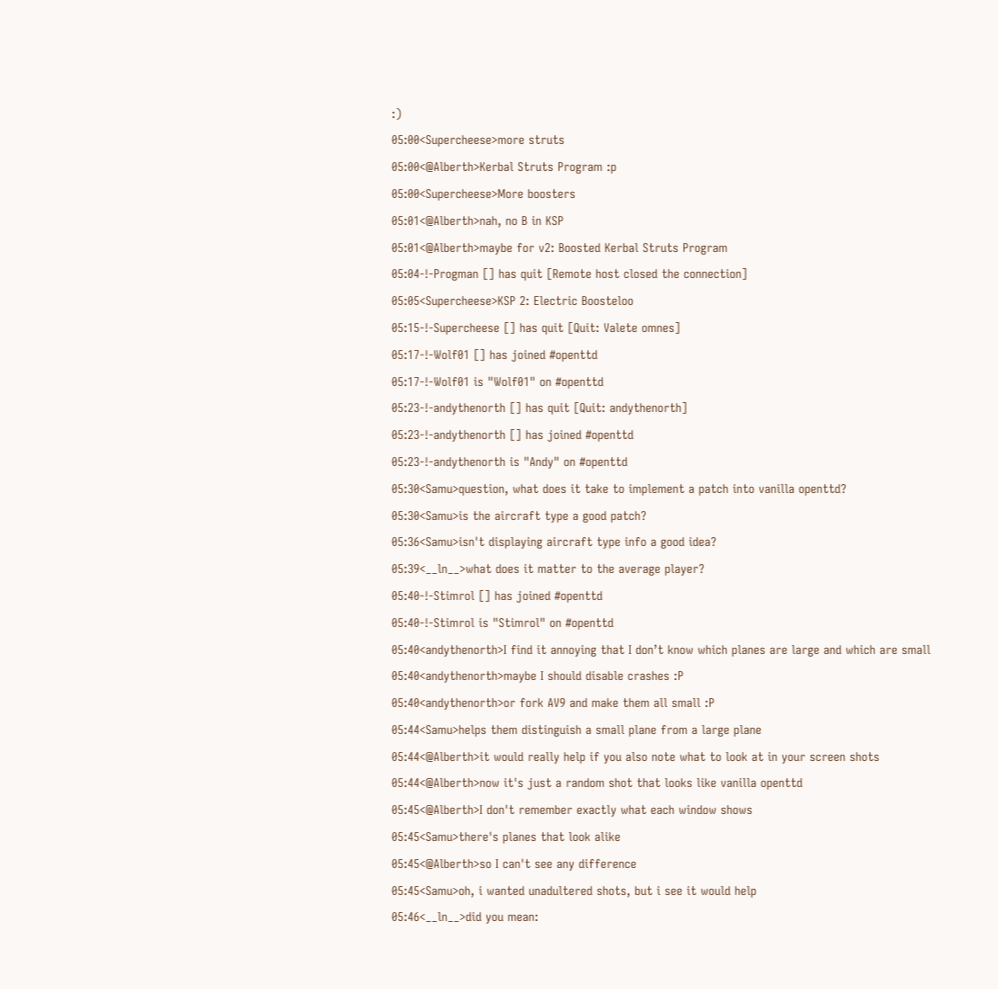:)
05:00<Supercheese>more struts
05:00<@Alberth>Kerbal Struts Program :p
05:00<Supercheese>More boosters
05:01<@Alberth>nah, no B in KSP
05:01<@Alberth>maybe for v2: Boosted Kerbal Struts Program
05:04-!-Progman [] has quit [Remote host closed the connection]
05:05<Supercheese>KSP 2: Electric Boosteloo
05:15-!-Supercheese [] has quit [Quit: Valete omnes]
05:17-!-Wolf01 [] has joined #openttd
05:17-!-Wolf01 is "Wolf01" on #openttd
05:23-!-andythenorth [] has quit [Quit: andythenorth]
05:23-!-andythenorth [] has joined #openttd
05:23-!-andythenorth is "Andy" on #openttd
05:30<Samu>question, what does it take to implement a patch into vanilla openttd?
05:30<Samu>is the aircraft type a good patch?
05:36<Samu>isn't displaying aircraft type info a good idea?
05:39<__ln__>what does it matter to the average player?
05:40-!-Stimrol [] has joined #openttd
05:40-!-Stimrol is "Stimrol" on #openttd
05:40<andythenorth>I find it annoying that I don’t know which planes are large and which are small
05:40<andythenorth>maybe I should disable crashes :P
05:40<andythenorth>or fork AV9 and make them all small :P
05:44<Samu>helps them distinguish a small plane from a large plane
05:44<@Alberth>it would really help if you also note what to look at in your screen shots
05:44<@Alberth>now it's just a random shot that looks like vanilla openttd
05:45<@Alberth>I don't remember exactly what each window shows
05:45<Samu>there's planes that look alike
05:45<@Alberth>so I can't see any difference
05:45<Samu>oh, i wanted unadultered shots, but i see it would help
05:46<__ln__>did you mean: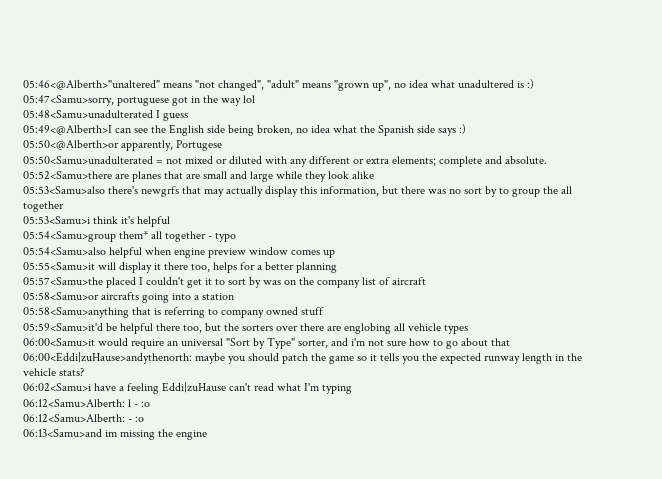05:46<@Alberth>"unaltered" means "not changed", "adult" means "grown up", no idea what unadultered is :)
05:47<Samu>sorry, portuguese got in the way lol
05:48<Samu>unadulterated I guess
05:49<@Alberth>I can see the English side being broken, no idea what the Spanish side says :)
05:50<@Alberth>or apparently, Portugese
05:50<Samu>unadulterated = not mixed or diluted with any different or extra elements; complete and absolute.
05:52<Samu>there are planes that are small and large while they look alike
05:53<Samu>also there's newgrfs that may actually display this information, but there was no sort by to group the all together
05:53<Samu>i think it's helpful
05:54<Samu>group them* all together - typo
05:54<Samu>also helpful when engine preview window comes up
05:55<Samu>it will display it there too, helps for a better planning
05:57<Samu>the placed I couldn't get it to sort by was on the company list of aircraft
05:58<Samu>or aircrafts going into a station
05:58<Samu>anything that is referring to company owned stuff
05:59<Samu>it'd be helpful there too, but the sorters over there are englobing all vehicle types
06:00<Samu>it would require an universal "Sort by Type" sorter, and i'm not sure how to go about that
06:00<Eddi|zuHause>andythenorth: maybe you should patch the game so it tells you the expected runway length in the vehicle stats?
06:02<Samu>i have a feeling Eddi|zuHause can't read what I'm typing
06:12<Samu>Alberth: l - :o
06:12<Samu>Alberth: - :o
06:13<Samu>and im missing the engine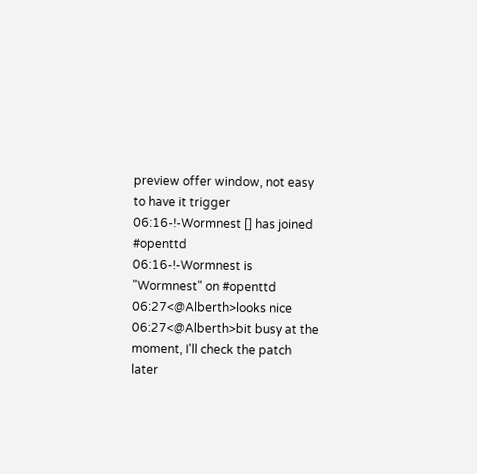preview offer window, not easy to have it trigger
06:16-!-Wormnest [] has joined #openttd
06:16-!-Wormnest is "Wormnest" on #openttd
06:27<@Alberth>looks nice
06:27<@Alberth>bit busy at the moment, I'll check the patch later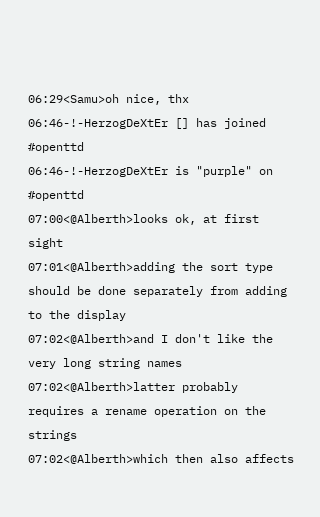06:29<Samu>oh nice, thx
06:46-!-HerzogDeXtEr [] has joined #openttd
06:46-!-HerzogDeXtEr is "purple" on #openttd
07:00<@Alberth>looks ok, at first sight
07:01<@Alberth>adding the sort type should be done separately from adding to the display
07:02<@Alberth>and I don't like the very long string names
07:02<@Alberth>latter probably requires a rename operation on the strings
07:02<@Alberth>which then also affects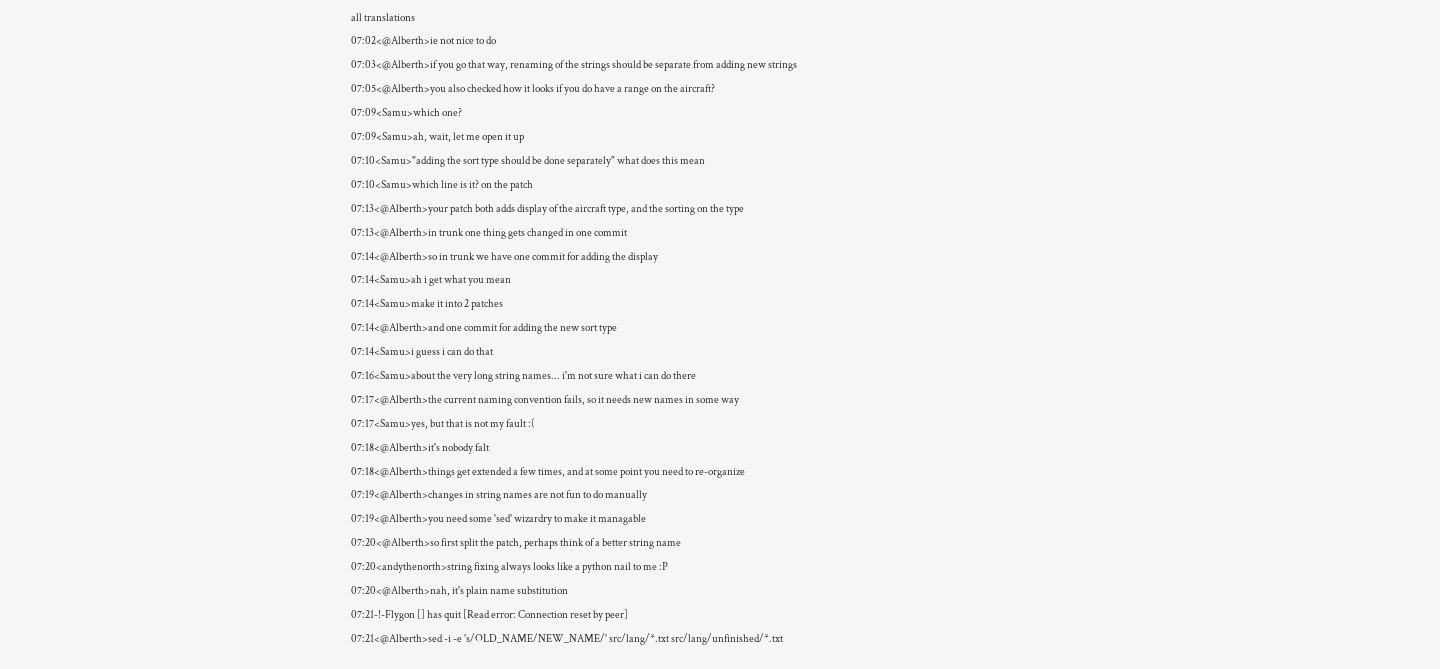all translations
07:02<@Alberth>ie not nice to do
07:03<@Alberth>if you go that way, renaming of the strings should be separate from adding new strings
07:05<@Alberth>you also checked how it looks if you do have a range on the aircraft?
07:09<Samu>which one?
07:09<Samu>ah, wait, let me open it up
07:10<Samu>"adding the sort type should be done separately" what does this mean
07:10<Samu>which line is it? on the patch
07:13<@Alberth>your patch both adds display of the aircraft type, and the sorting on the type
07:13<@Alberth>in trunk one thing gets changed in one commit
07:14<@Alberth>so in trunk we have one commit for adding the display
07:14<Samu>ah i get what you mean
07:14<Samu>make it into 2 patches
07:14<@Alberth>and one commit for adding the new sort type
07:14<Samu>i guess i can do that
07:16<Samu>about the very long string names... i'm not sure what i can do there
07:17<@Alberth>the current naming convention fails, so it needs new names in some way
07:17<Samu>yes, but that is not my fault :(
07:18<@Alberth>it's nobody falt
07:18<@Alberth>things get extended a few times, and at some point you need to re-organize
07:19<@Alberth>changes in string names are not fun to do manually
07:19<@Alberth>you need some 'sed' wizardry to make it managable
07:20<@Alberth>so first split the patch, perhaps think of a better string name
07:20<andythenorth>string fixing always looks like a python nail to me :P
07:20<@Alberth>nah, it's plain name substitution
07:21-!-Flygon [] has quit [Read error: Connection reset by peer]
07:21<@Alberth>sed -i -e 's/OLD_NAME/NEW_NAME/' src/lang/*.txt src/lang/unfinished/*.txt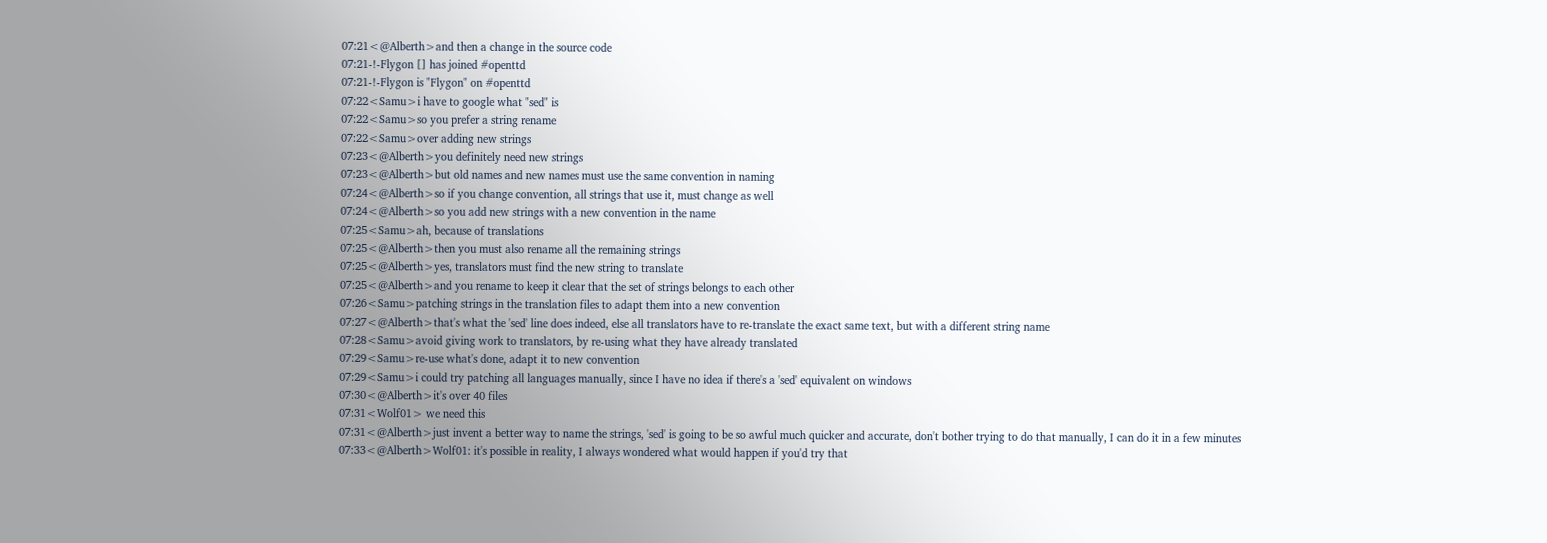07:21<@Alberth>and then a change in the source code
07:21-!-Flygon [] has joined #openttd
07:21-!-Flygon is "Flygon" on #openttd
07:22<Samu>i have to google what "sed" is
07:22<Samu>so you prefer a string rename
07:22<Samu>over adding new strings
07:23<@Alberth>you definitely need new strings
07:23<@Alberth>but old names and new names must use the same convention in naming
07:24<@Alberth>so if you change convention, all strings that use it, must change as well
07:24<@Alberth>so you add new strings with a new convention in the name
07:25<Samu>ah, because of translations
07:25<@Alberth>then you must also rename all the remaining strings
07:25<@Alberth>yes, translators must find the new string to translate
07:25<@Alberth>and you rename to keep it clear that the set of strings belongs to each other
07:26<Samu>patching strings in the translation files to adapt them into a new convention
07:27<@Alberth>that's what the 'sed' line does indeed, else all translators have to re-translate the exact same text, but with a different string name
07:28<Samu>avoid giving work to translators, by re-using what they have already translated
07:29<Samu>re-use what's done, adapt it to new convention
07:29<Samu>i could try patching all languages manually, since I have no idea if there's a 'sed' equivalent on windows
07:30<@Alberth>it's over 40 files
07:31<Wolf01> we need this
07:31<@Alberth>just invent a better way to name the strings, 'sed' is going to be so awful much quicker and accurate, don't bother trying to do that manually, I can do it in a few minutes
07:33<@Alberth>Wolf01: it's possible in reality, I always wondered what would happen if you'd try that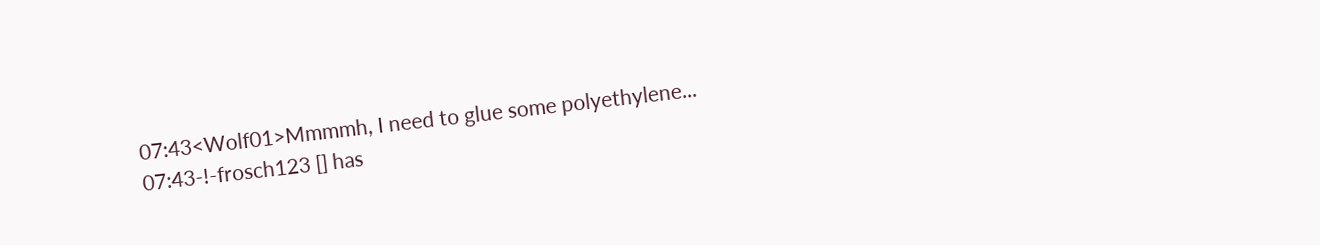07:43<Wolf01>Mmmmh, I need to glue some polyethylene...
07:43-!-frosch123 [] has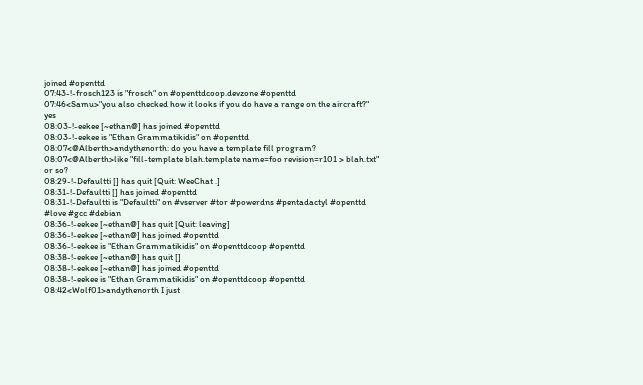joined #openttd
07:43-!-frosch123 is "frosch" on #openttdcoop.devzone #openttd
07:46<Samu>"you also checked how it looks if you do have a range on the aircraft?" yes
08:03-!-eekee [~ethan@] has joined #openttd
08:03-!-eekee is "Ethan Grammatikidis" on #openttd
08:07<@Alberth>andythenorth: do you have a template fill program?
08:07<@Alberth>like "fill-template blah.template name=foo revision=r101 > blah.txt" or so?
08:29-!-Defaultti [] has quit [Quit: WeeChat .]
08:31-!-Defaultti [] has joined #openttd
08:31-!-Defaultti is "Defaultti" on #vserver #tor #powerdns #pentadactyl #openttd #love #gcc #debian
08:36-!-eekee [~ethan@] has quit [Quit: leaving]
08:36-!-eekee [~ethan@] has joined #openttd
08:36-!-eekee is "Ethan Grammatikidis" on #openttdcoop #openttd
08:38-!-eekee [~ethan@] has quit []
08:38-!-eekee [~ethan@] has joined #openttd
08:38-!-eekee is "Ethan Grammatikidis" on #openttdcoop #openttd
08:42<Wolf01>andythenorth I just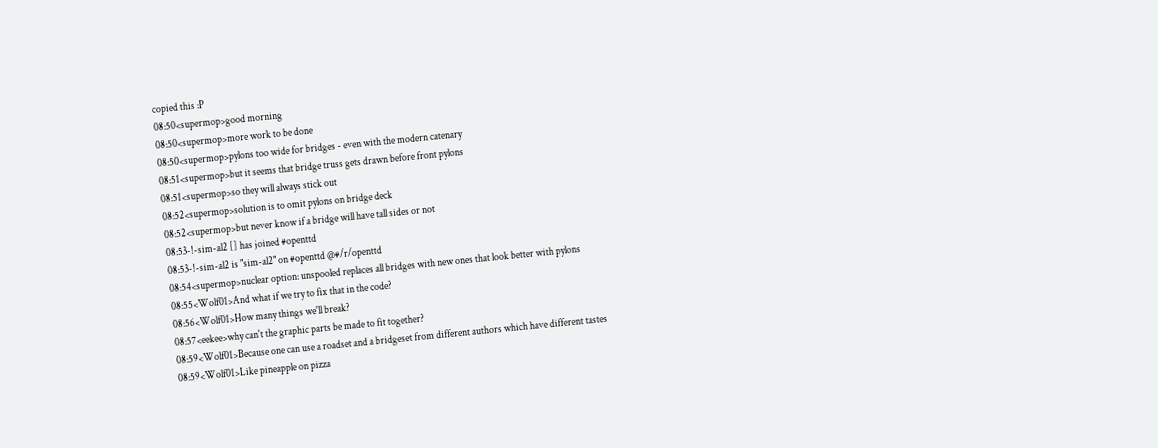copied this :P
08:50<supermop>good morning
08:50<supermop>more work to be done
08:50<supermop>pylons too wide for bridges - even with the modern catenary
08:51<supermop>but it seems that bridge truss gets drawn before front pylons
08:51<supermop>so they will always stick out
08:52<supermop>solution is to omit pylons on bridge deck
08:52<supermop>but never know if a bridge will have tall sides or not
08:53-!-sim-al2 [] has joined #openttd
08:53-!-sim-al2 is "sim-al2" on #openttd @#/r/openttd
08:54<supermop>nuclear option: unspooled replaces all bridges with new ones that look better with pylons
08:55<Wolf01>And what if we try to fix that in the code?
08:56<Wolf01>How many things we'll break?
08:57<eekee>why can't the graphic parts be made to fit together?
08:59<Wolf01>Because one can use a roadset and a bridgeset from different authors which have different tastes
08:59<Wolf01>Like pineapple on pizza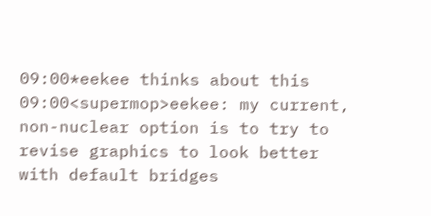09:00*eekee thinks about this
09:00<supermop>eekee: my current, non-nuclear option is to try to revise graphics to look better with default bridges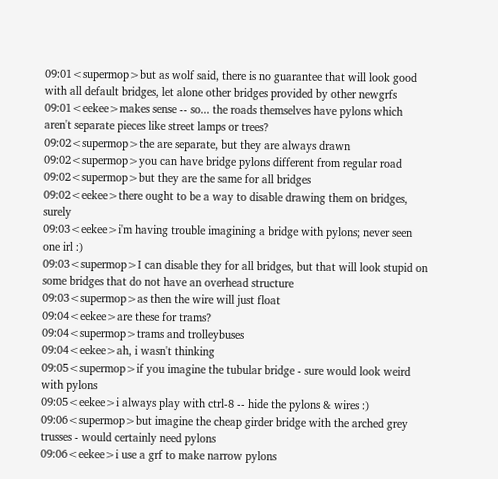09:01<supermop>but as wolf said, there is no guarantee that will look good with all default bridges, let alone other bridges provided by other newgrfs
09:01<eekee>makes sense -- so... the roads themselves have pylons which aren't separate pieces like street lamps or trees?
09:02<supermop>the are separate, but they are always drawn
09:02<supermop>you can have bridge pylons different from regular road
09:02<supermop>but they are the same for all bridges
09:02<eekee>there ought to be a way to disable drawing them on bridges, surely
09:03<eekee>i'm having trouble imagining a bridge with pylons; never seen one irl :)
09:03<supermop>I can disable they for all bridges, but that will look stupid on some bridges that do not have an overhead structure
09:03<supermop>as then the wire will just float
09:04<eekee>are these for trams?
09:04<supermop>trams and trolleybuses
09:04<eekee>ah, i wasn't thinking
09:05<supermop>if you imagine the tubular bridge - sure would look weird with pylons
09:05<eekee>i always play with ctrl-8 -- hide the pylons & wires :)
09:06<supermop>but imagine the cheap girder bridge with the arched grey trusses - would certainly need pylons
09:06<eekee>i use a grf to make narrow pylons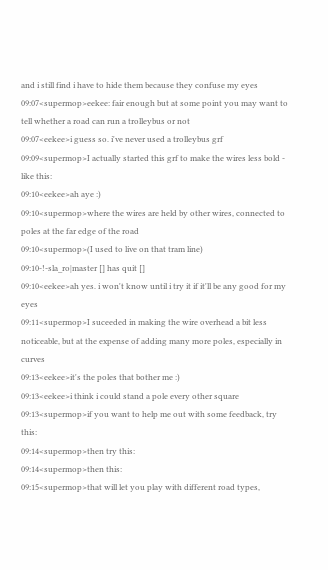and i still find i have to hide them because they confuse my eyes
09:07<supermop>eekee: fair enough but at some point you may want to tell whether a road can run a trolleybus or not
09:07<eekee>i guess so. i've never used a trolleybus grf
09:09<supermop>I actually started this grf to make the wires less bold - like this:
09:10<eekee>ah aye :)
09:10<supermop>where the wires are held by other wires, connected to poles at the far edge of the road
09:10<supermop>(I used to live on that tram line)
09:10-!-sla_ro|master [] has quit []
09:10<eekee>ah yes. i won't know until i try it if it'll be any good for my eyes
09:11<supermop>I suceeded in making the wire overhead a bit less noticeable, but at the expense of adding many more poles, especially in curves
09:13<eekee>it's the poles that bother me :)
09:13<eekee>i think i could stand a pole every other square
09:13<supermop>if you want to help me out with some feedback, try this:
09:14<supermop>then try this:
09:14<supermop>then this:
09:15<supermop>that will let you play with different road types,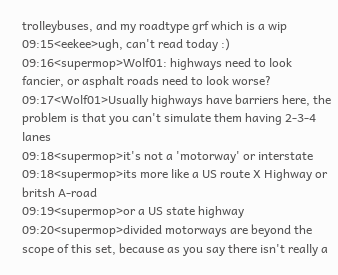trolleybuses, and my roadtype grf which is a wip
09:15<eekee>ugh, can't read today :)
09:16<supermop>Wolf01: highways need to look fancier, or asphalt roads need to look worse?
09:17<Wolf01>Usually highways have barriers here, the problem is that you can't simulate them having 2-3-4 lanes
09:18<supermop>it's not a 'motorway' or interstate
09:18<supermop>its more like a US route X Highway or britsh A-road
09:19<supermop>or a US state highway
09:20<supermop>divided motorways are beyond the scope of this set, because as you say there isn't really a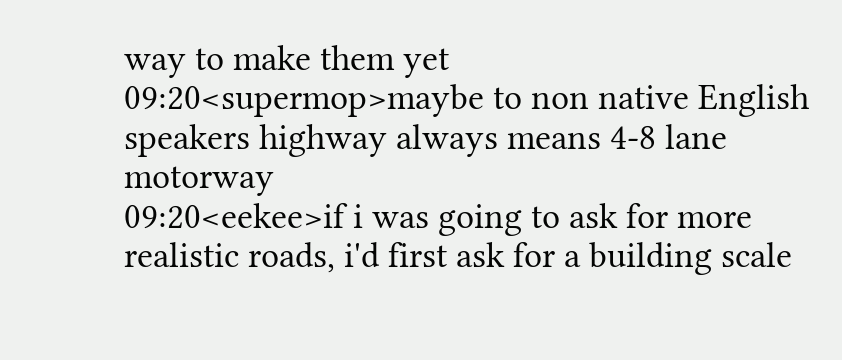way to make them yet
09:20<supermop>maybe to non native English speakers highway always means 4-8 lane motorway
09:20<eekee>if i was going to ask for more realistic roads, i'd first ask for a building scale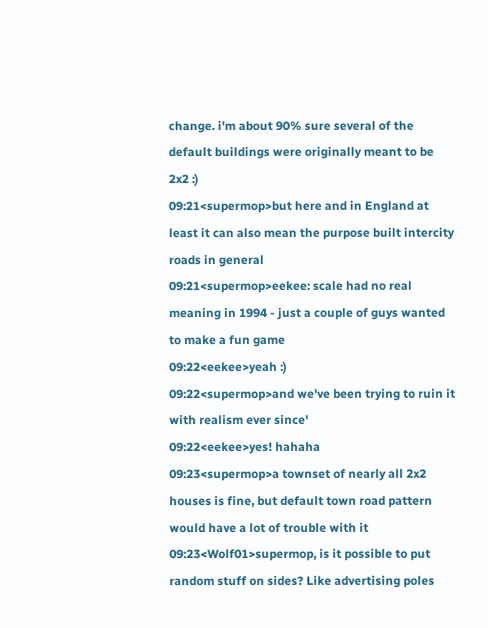change. i'm about 90% sure several of the default buildings were originally meant to be 2x2 :)
09:21<supermop>but here and in England at least it can also mean the purpose built intercity roads in general
09:21<supermop>eekee: scale had no real meaning in 1994 - just a couple of guys wanted to make a fun game
09:22<eekee>yeah :)
09:22<supermop>and we've been trying to ruin it with realism ever since'
09:22<eekee>yes! hahaha
09:23<supermop>a townset of nearly all 2x2 houses is fine, but default town road pattern would have a lot of trouble with it
09:23<Wolf01>supermop, is it possible to put random stuff on sides? Like advertising poles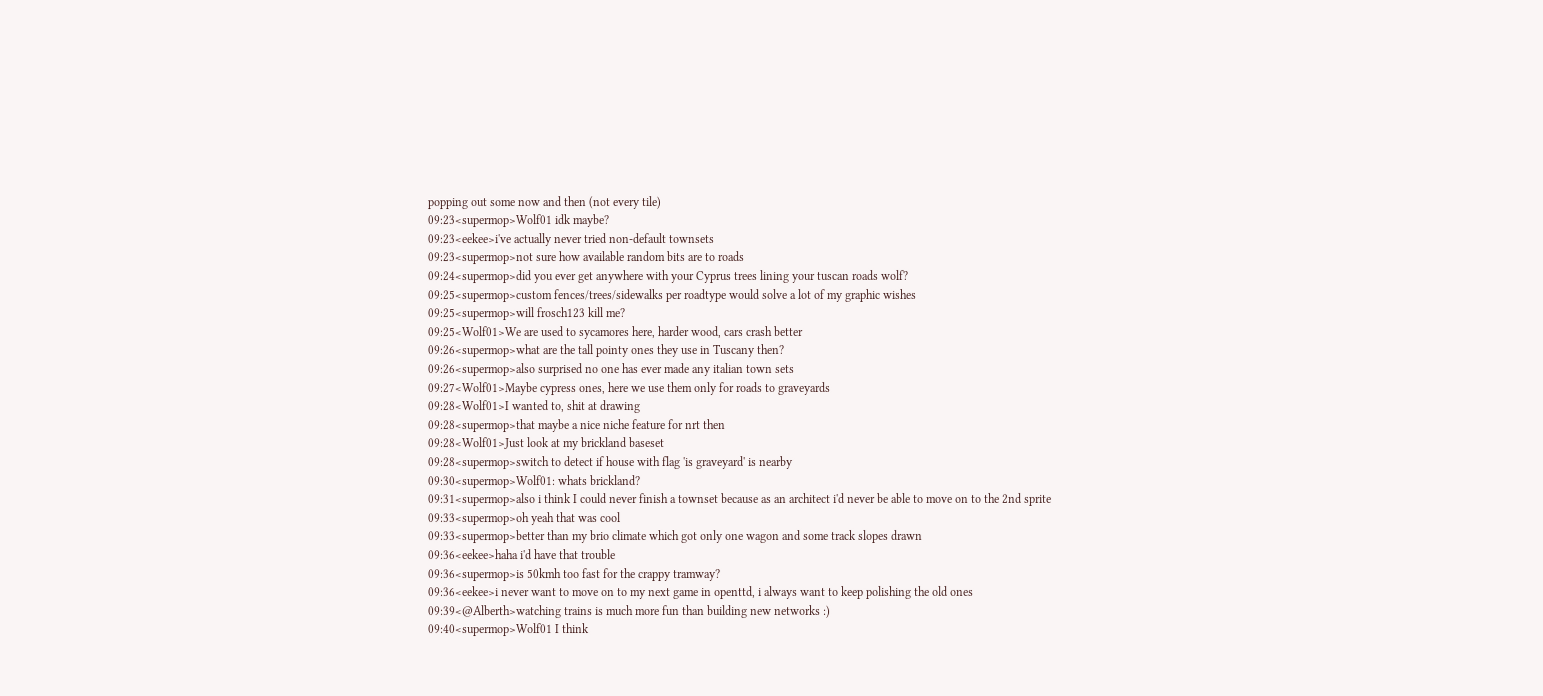popping out some now and then (not every tile)
09:23<supermop>Wolf01 idk maybe?
09:23<eekee>i've actually never tried non-default townsets
09:23<supermop>not sure how available random bits are to roads
09:24<supermop>did you ever get anywhere with your Cyprus trees lining your tuscan roads wolf?
09:25<supermop>custom fences/trees/sidewalks per roadtype would solve a lot of my graphic wishes
09:25<supermop>will frosch123 kill me?
09:25<Wolf01>We are used to sycamores here, harder wood, cars crash better
09:26<supermop>what are the tall pointy ones they use in Tuscany then?
09:26<supermop>also surprised no one has ever made any italian town sets
09:27<Wolf01>Maybe cypress ones, here we use them only for roads to graveyards
09:28<Wolf01>I wanted to, shit at drawing
09:28<supermop>that maybe a nice niche feature for nrt then
09:28<Wolf01>Just look at my brickland baseset
09:28<supermop>switch to detect if house with flag 'is graveyard' is nearby
09:30<supermop>Wolf01: whats brickland?
09:31<supermop>also i think I could never finish a townset because as an architect i'd never be able to move on to the 2nd sprite
09:33<supermop>oh yeah that was cool
09:33<supermop>better than my brio climate which got only one wagon and some track slopes drawn
09:36<eekee>haha i'd have that trouble
09:36<supermop>is 50kmh too fast for the crappy tramway?
09:36<eekee>i never want to move on to my next game in openttd, i always want to keep polishing the old ones
09:39<@Alberth>watching trains is much more fun than building new networks :)
09:40<supermop>Wolf01 I think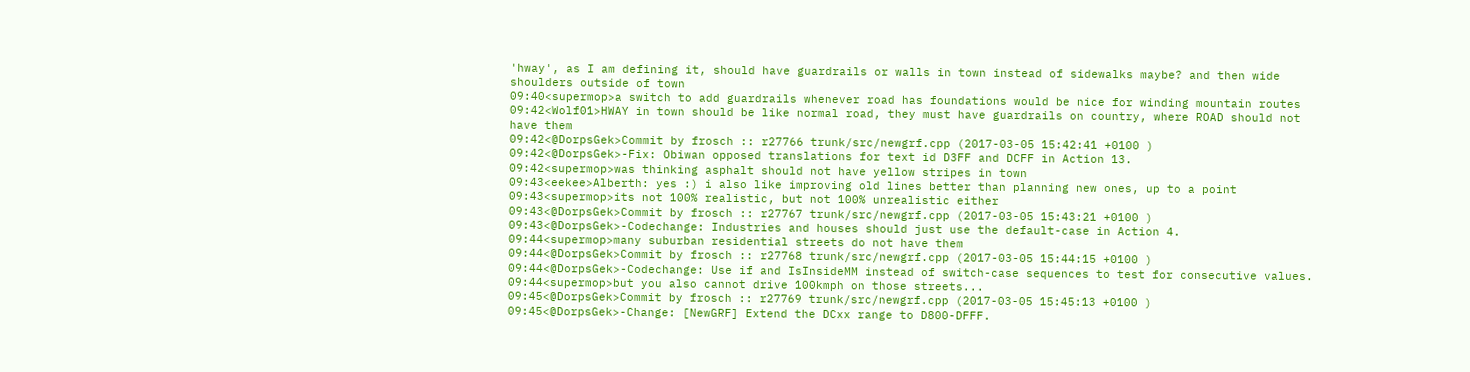'hway', as I am defining it, should have guardrails or walls in town instead of sidewalks maybe? and then wide shoulders outside of town
09:40<supermop>a switch to add guardrails whenever road has foundations would be nice for winding mountain routes
09:42<Wolf01>HWAY in town should be like normal road, they must have guardrails on country, where ROAD should not have them
09:42<@DorpsGek>Commit by frosch :: r27766 trunk/src/newgrf.cpp (2017-03-05 15:42:41 +0100 )
09:42<@DorpsGek>-Fix: Obiwan opposed translations for text id D3FF and DCFF in Action 13.
09:42<supermop>was thinking asphalt should not have yellow stripes in town
09:43<eekee>Alberth: yes :) i also like improving old lines better than planning new ones, up to a point
09:43<supermop>its not 100% realistic, but not 100% unrealistic either
09:43<@DorpsGek>Commit by frosch :: r27767 trunk/src/newgrf.cpp (2017-03-05 15:43:21 +0100 )
09:43<@DorpsGek>-Codechange: Industries and houses should just use the default-case in Action 4.
09:44<supermop>many suburban residential streets do not have them
09:44<@DorpsGek>Commit by frosch :: r27768 trunk/src/newgrf.cpp (2017-03-05 15:44:15 +0100 )
09:44<@DorpsGek>-Codechange: Use if and IsInsideMM instead of switch-case sequences to test for consecutive values.
09:44<supermop>but you also cannot drive 100kmph on those streets...
09:45<@DorpsGek>Commit by frosch :: r27769 trunk/src/newgrf.cpp (2017-03-05 15:45:13 +0100 )
09:45<@DorpsGek>-Change: [NewGRF] Extend the DCxx range to D800-DFFF.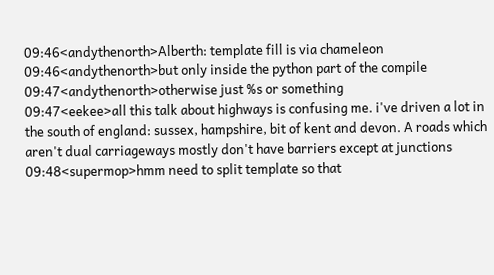09:46<andythenorth>Alberth: template fill is via chameleon
09:46<andythenorth>but only inside the python part of the compile
09:47<andythenorth>otherwise just %s or something
09:47<eekee>all this talk about highways is confusing me. i've driven a lot in the south of england: sussex, hampshire, bit of kent and devon. A roads which aren't dual carriageways mostly don't have barriers except at junctions
09:48<supermop>hmm need to split template so that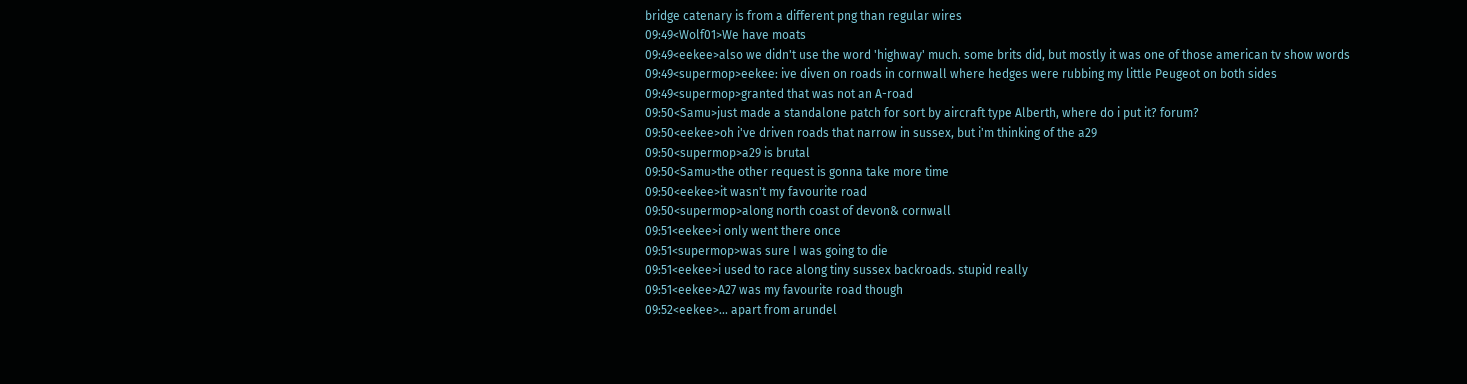bridge catenary is from a different png than regular wires
09:49<Wolf01>We have moats
09:49<eekee>also we didn't use the word 'highway' much. some brits did, but mostly it was one of those american tv show words
09:49<supermop>eekee: ive diven on roads in cornwall where hedges were rubbing my little Peugeot on both sides
09:49<supermop>granted that was not an A-road
09:50<Samu>just made a standalone patch for sort by aircraft type Alberth, where do i put it? forum?
09:50<eekee>oh i've driven roads that narrow in sussex, but i'm thinking of the a29
09:50<supermop>a29 is brutal
09:50<Samu>the other request is gonna take more time
09:50<eekee>it wasn't my favourite road
09:50<supermop>along north coast of devon& cornwall
09:51<eekee>i only went there once
09:51<supermop>was sure I was going to die
09:51<eekee>i used to race along tiny sussex backroads. stupid really
09:51<eekee>A27 was my favourite road though
09:52<eekee>... apart from arundel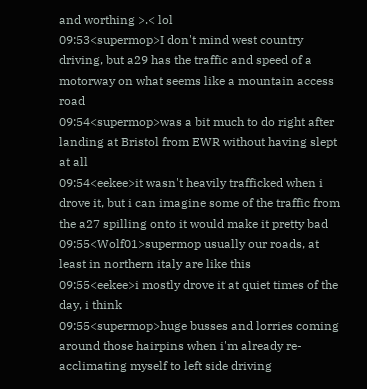and worthing >.< lol
09:53<supermop>I don't mind west country driving, but a29 has the traffic and speed of a motorway on what seems like a mountain access road
09:54<supermop>was a bit much to do right after landing at Bristol from EWR without having slept at all
09:54<eekee>it wasn't heavily trafficked when i drove it, but i can imagine some of the traffic from the a27 spilling onto it would make it pretty bad
09:55<Wolf01>supermop usually our roads, at least in northern italy are like this
09:55<eekee>i mostly drove it at quiet times of the day, i think
09:55<supermop>huge busses and lorries coming around those hairpins when i'm already re-acclimating myself to left side driving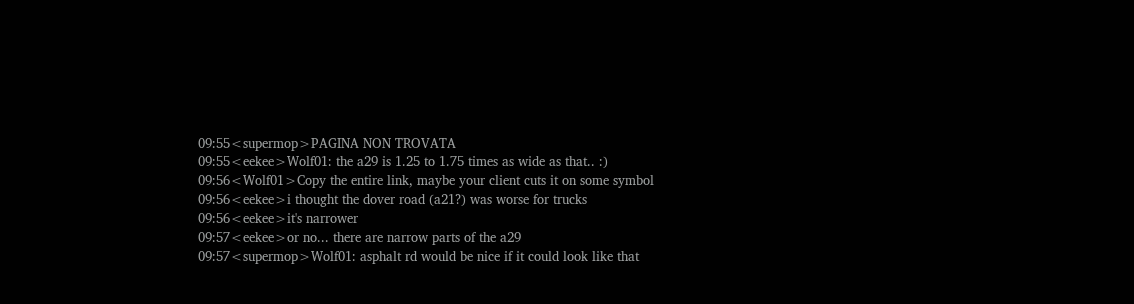09:55<supermop>PAGINA NON TROVATA
09:55<eekee>Wolf01: the a29 is 1.25 to 1.75 times as wide as that.. :)
09:56<Wolf01>Copy the entire link, maybe your client cuts it on some symbol
09:56<eekee>i thought the dover road (a21?) was worse for trucks
09:56<eekee>it's narrower
09:57<eekee>or no... there are narrow parts of the a29
09:57<supermop>Wolf01: asphalt rd would be nice if it could look like that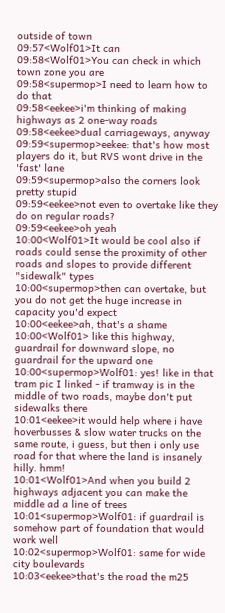outside of town
09:57<Wolf01>It can
09:58<Wolf01>You can check in which town zone you are
09:58<supermop>I need to learn how to do that
09:58<eekee>i'm thinking of making highways as 2 one-way roads
09:58<eekee>dual carriageways, anyway
09:59<supermop>eekee: that's how most players do it, but RVS wont drive in the 'fast' lane
09:59<supermop>also the corners look pretty stupid
09:59<eekee>not even to overtake like they do on regular roads?
09:59<eekee>oh yeah
10:00<Wolf01>It would be cool also if roads could sense the proximity of other roads and slopes to provide different "sidewalk" types
10:00<supermop>then can overtake, but you do not get the huge increase in capacity you'd expect
10:00<eekee>ah, that's a shame
10:00<Wolf01> like this highway, guardrail for downward slope, no guardrail for the upward one
10:00<supermop>Wolf01: yes! like in that tram pic I linked - if tramway is in the middle of two roads, maybe don't put sidewalks there
10:01<eekee>it would help where i have hoverbusses & slow water trucks on the same route, i guess, but then i only use road for that where the land is insanely hilly. hmm!
10:01<Wolf01>And when you build 2 highways adjacent you can make the middle ad a line of trees
10:01<supermop>Wolf01: if guardrail is somehow part of foundation that would work well
10:02<supermop>Wolf01: same for wide city boulevards
10:03<eekee>that's the road the m25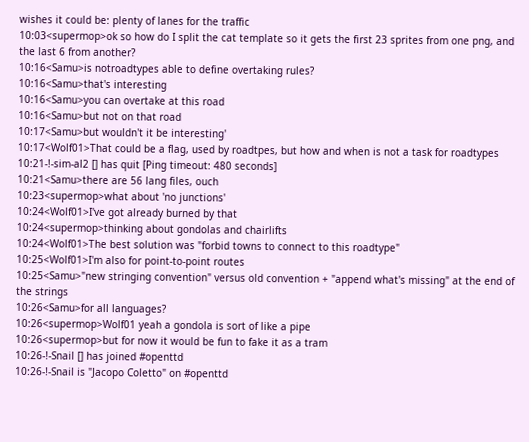wishes it could be: plenty of lanes for the traffic
10:03<supermop>ok so how do I split the cat template so it gets the first 23 sprites from one png, and the last 6 from another?
10:16<Samu>is notroadtypes able to define overtaking rules?
10:16<Samu>that's interesting
10:16<Samu>you can overtake at this road
10:16<Samu>but not on that road
10:17<Samu>but wouldn't it be interesting'
10:17<Wolf01>That could be a flag, used by roadtpes, but how and when is not a task for roadtypes
10:21-!-sim-al2 [] has quit [Ping timeout: 480 seconds]
10:21<Samu>there are 56 lang files, ouch
10:23<supermop>what about 'no junctions'
10:24<Wolf01>I've got already burned by that
10:24<supermop>thinking about gondolas and chairlifts
10:24<Wolf01>The best solution was "forbid towns to connect to this roadtype"
10:25<Wolf01>I'm also for point-to-point routes
10:25<Samu>"new stringing convention" versus old convention + "append what's missing" at the end of the strings
10:26<Samu>for all languages?
10:26<supermop>Wolf01 yeah a gondola is sort of like a pipe
10:26<supermop>but for now it would be fun to fake it as a tram
10:26-!-Snail [] has joined #openttd
10:26-!-Snail is "Jacopo Coletto" on #openttd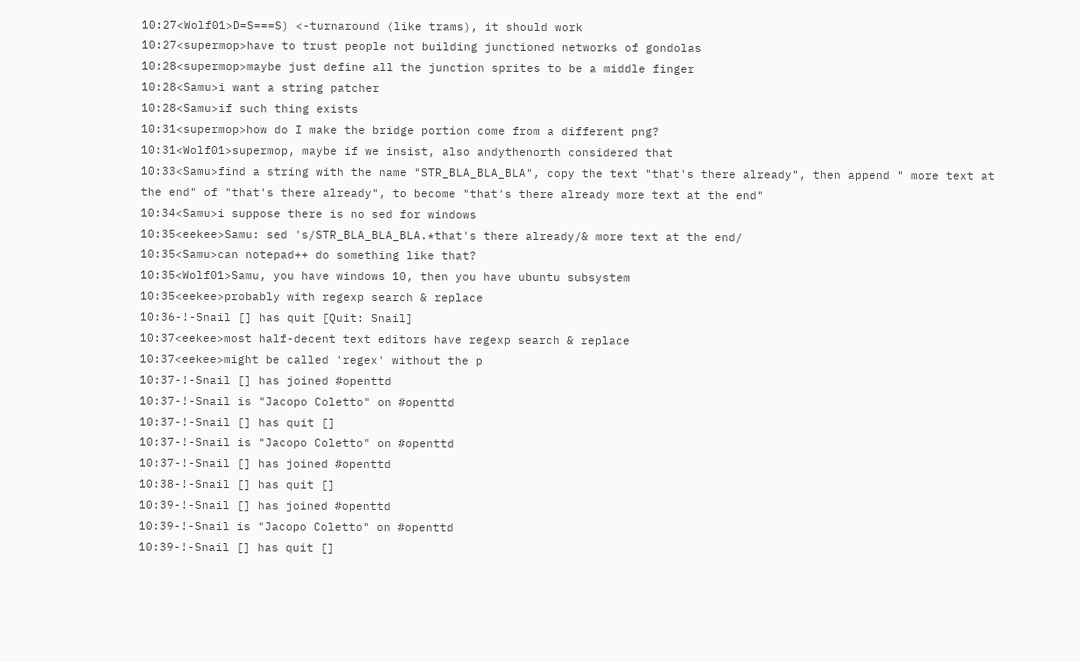10:27<Wolf01>D=S===S) <-turnaround (like trams), it should work
10:27<supermop>have to trust people not building junctioned networks of gondolas
10:28<supermop>maybe just define all the junction sprites to be a middle finger
10:28<Samu>i want a string patcher
10:28<Samu>if such thing exists
10:31<supermop>how do I make the bridge portion come from a different png?
10:31<Wolf01>supermop, maybe if we insist, also andythenorth considered that
10:33<Samu>find a string with the name "STR_BLA_BLA_BLA", copy the text "that's there already", then append " more text at the end" of "that's there already", to become "that's there already more text at the end"
10:34<Samu>i suppose there is no sed for windows
10:35<eekee>Samu: sed 's/STR_BLA_BLA_BLA.*that's there already/& more text at the end/
10:35<Samu>can notepad++ do something like that?
10:35<Wolf01>Samu, you have windows 10, then you have ubuntu subsystem
10:35<eekee>probably with regexp search & replace
10:36-!-Snail [] has quit [Quit: Snail]
10:37<eekee>most half-decent text editors have regexp search & replace
10:37<eekee>might be called 'regex' without the p
10:37-!-Snail [] has joined #openttd
10:37-!-Snail is "Jacopo Coletto" on #openttd
10:37-!-Snail [] has quit []
10:37-!-Snail is "Jacopo Coletto" on #openttd
10:37-!-Snail [] has joined #openttd
10:38-!-Snail [] has quit []
10:39-!-Snail [] has joined #openttd
10:39-!-Snail is "Jacopo Coletto" on #openttd
10:39-!-Snail [] has quit []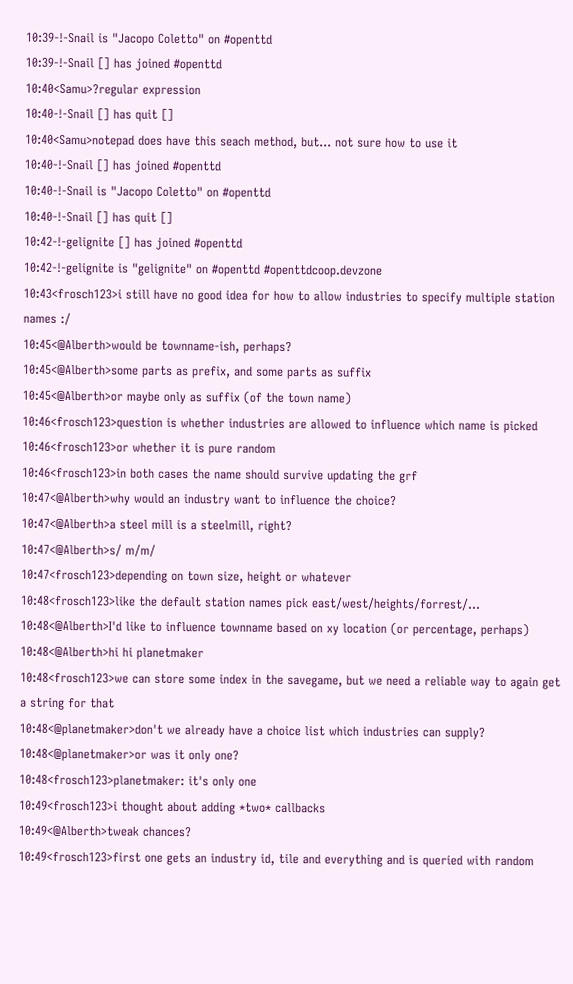10:39-!-Snail is "Jacopo Coletto" on #openttd
10:39-!-Snail [] has joined #openttd
10:40<Samu>?regular expression
10:40-!-Snail [] has quit []
10:40<Samu>notepad does have this seach method, but... not sure how to use it
10:40-!-Snail [] has joined #openttd
10:40-!-Snail is "Jacopo Coletto" on #openttd
10:40-!-Snail [] has quit []
10:42-!-gelignite [] has joined #openttd
10:42-!-gelignite is "gelignite" on #openttd #openttdcoop.devzone
10:43<frosch123>i still have no good idea for how to allow industries to specify multiple station names :/
10:45<@Alberth>would be townname-ish, perhaps?
10:45<@Alberth>some parts as prefix, and some parts as suffix
10:45<@Alberth>or maybe only as suffix (of the town name)
10:46<frosch123>question is whether industries are allowed to influence which name is picked
10:46<frosch123>or whether it is pure random
10:46<frosch123>in both cases the name should survive updating the grf
10:47<@Alberth>why would an industry want to influence the choice?
10:47<@Alberth>a steel mill is a steelmill, right?
10:47<@Alberth>s/ m/m/
10:47<frosch123>depending on town size, height or whatever
10:48<frosch123>like the default station names pick east/west/heights/forrest/...
10:48<@Alberth>I'd like to influence townname based on xy location (or percentage, perhaps)
10:48<@Alberth>hi hi planetmaker
10:48<frosch123>we can store some index in the savegame, but we need a reliable way to again get a string for that
10:48<@planetmaker>don't we already have a choice list which industries can supply?
10:48<@planetmaker>or was it only one?
10:48<frosch123>planetmaker: it's only one
10:49<frosch123>i thought about adding *two* callbacks
10:49<@Alberth>tweak chances?
10:49<frosch123>first one gets an industry id, tile and everything and is queried with random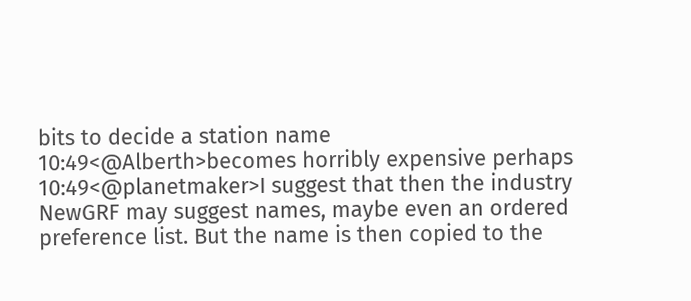bits to decide a station name
10:49<@Alberth>becomes horribly expensive perhaps
10:49<@planetmaker>I suggest that then the industry NewGRF may suggest names, maybe even an ordered preference list. But the name is then copied to the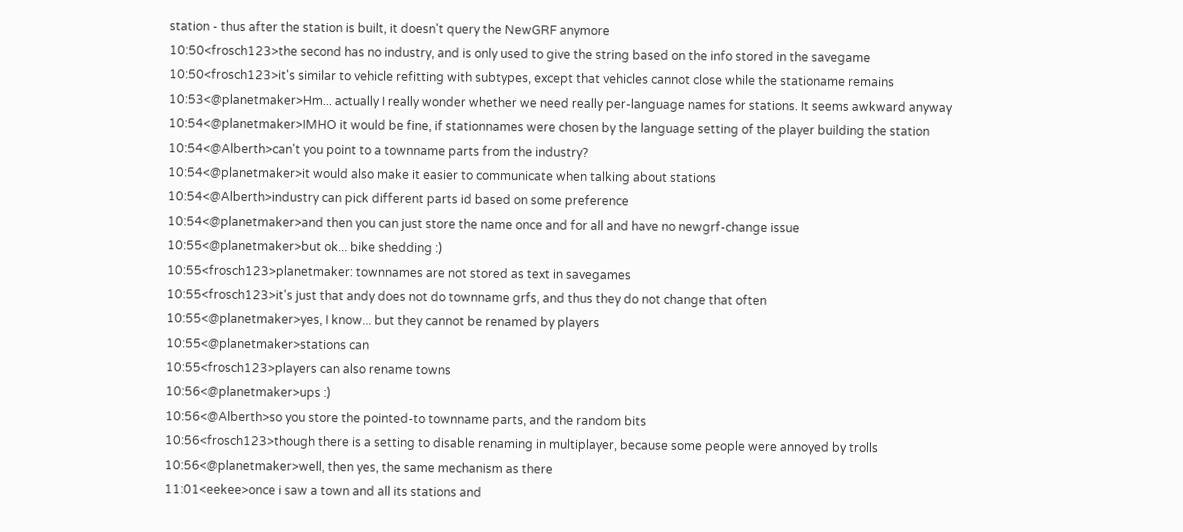station - thus after the station is built, it doesn't query the NewGRF anymore
10:50<frosch123>the second has no industry, and is only used to give the string based on the info stored in the savegame
10:50<frosch123>it's similar to vehicle refitting with subtypes, except that vehicles cannot close while the stationame remains
10:53<@planetmaker>Hm... actually I really wonder whether we need really per-language names for stations. It seems awkward anyway
10:54<@planetmaker>IMHO it would be fine, if stationnames were chosen by the language setting of the player building the station
10:54<@Alberth>can't you point to a townname parts from the industry?
10:54<@planetmaker>it would also make it easier to communicate when talking about stations
10:54<@Alberth>industry can pick different parts id based on some preference
10:54<@planetmaker>and then you can just store the name once and for all and have no newgrf-change issue
10:55<@planetmaker>but ok... bike shedding :)
10:55<frosch123>planetmaker: townnames are not stored as text in savegames
10:55<frosch123>it's just that andy does not do townname grfs, and thus they do not change that often
10:55<@planetmaker>yes, I know... but they cannot be renamed by players
10:55<@planetmaker>stations can
10:55<frosch123>players can also rename towns
10:56<@planetmaker>ups :)
10:56<@Alberth>so you store the pointed-to townname parts, and the random bits
10:56<frosch123>though there is a setting to disable renaming in multiplayer, because some people were annoyed by trolls
10:56<@planetmaker>well, then yes, the same mechanism as there
11:01<eekee>once i saw a town and all its stations and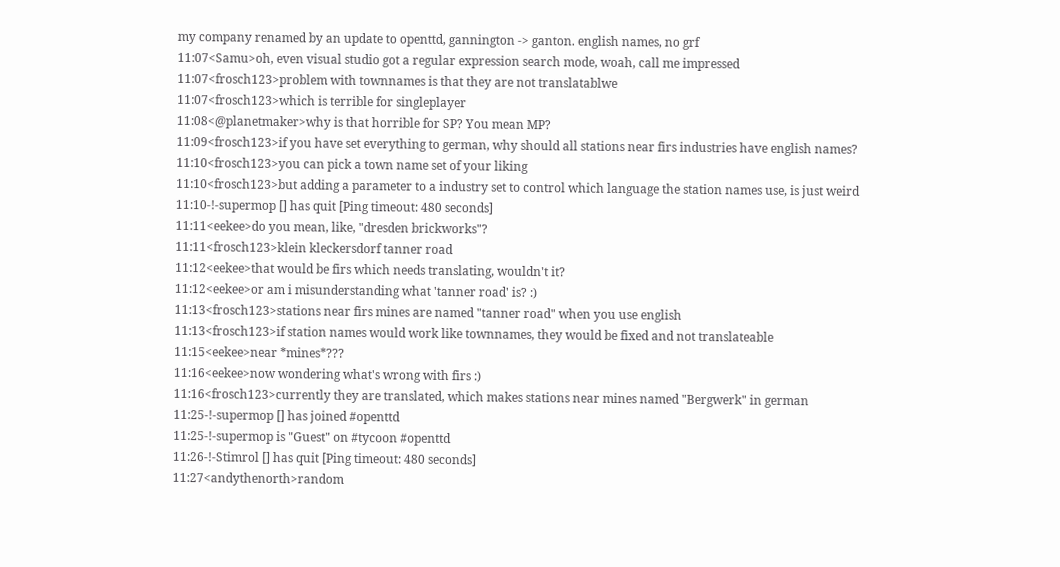my company renamed by an update to openttd, gannington -> ganton. english names, no grf
11:07<Samu>oh, even visual studio got a regular expression search mode, woah, call me impressed
11:07<frosch123>problem with townnames is that they are not translatablwe
11:07<frosch123>which is terrible for singleplayer
11:08<@planetmaker>why is that horrible for SP? You mean MP?
11:09<frosch123>if you have set everything to german, why should all stations near firs industries have english names?
11:10<frosch123>you can pick a town name set of your liking
11:10<frosch123>but adding a parameter to a industry set to control which language the station names use, is just weird
11:10-!-supermop [] has quit [Ping timeout: 480 seconds]
11:11<eekee>do you mean, like, "dresden brickworks"?
11:11<frosch123>klein kleckersdorf tanner road
11:12<eekee>that would be firs which needs translating, wouldn't it?
11:12<eekee>or am i misunderstanding what 'tanner road' is? :)
11:13<frosch123>stations near firs mines are named "tanner road" when you use english
11:13<frosch123>if station names would work like townnames, they would be fixed and not translateable
11:15<eekee>near *mines*???
11:16<eekee>now wondering what's wrong with firs :)
11:16<frosch123>currently they are translated, which makes stations near mines named "Bergwerk" in german
11:25-!-supermop [] has joined #openttd
11:25-!-supermop is "Guest" on #tycoon #openttd
11:26-!-Stimrol [] has quit [Ping timeout: 480 seconds]
11:27<andythenorth>random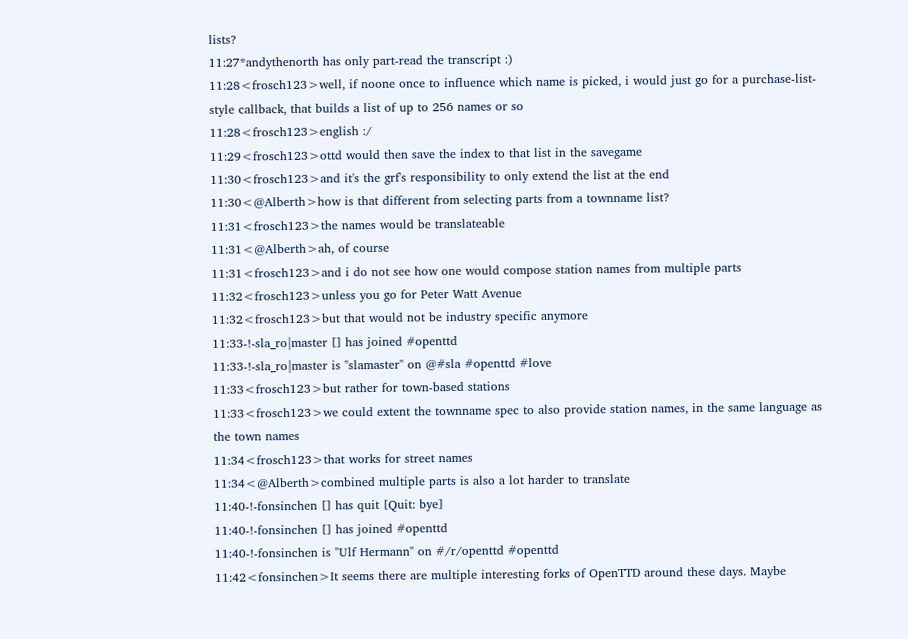lists?
11:27*andythenorth has only part-read the transcript :)
11:28<frosch123>well, if noone once to influence which name is picked, i would just go for a purchase-list-style callback, that builds a list of up to 256 names or so
11:28<frosch123>english :/
11:29<frosch123>ottd would then save the index to that list in the savegame
11:30<frosch123>and it's the grf's responsibility to only extend the list at the end
11:30<@Alberth>how is that different from selecting parts from a townname list?
11:31<frosch123>the names would be translateable
11:31<@Alberth>ah, of course
11:31<frosch123>and i do not see how one would compose station names from multiple parts
11:32<frosch123>unless you go for Peter Watt Avenue
11:32<frosch123>but that would not be industry specific anymore
11:33-!-sla_ro|master [] has joined #openttd
11:33-!-sla_ro|master is "slamaster" on @#sla #openttd #love
11:33<frosch123>but rather for town-based stations
11:33<frosch123>we could extent the townname spec to also provide station names, in the same language as the town names
11:34<frosch123>that works for street names
11:34<@Alberth>combined multiple parts is also a lot harder to translate
11:40-!-fonsinchen [] has quit [Quit: bye]
11:40-!-fonsinchen [] has joined #openttd
11:40-!-fonsinchen is "Ulf Hermann" on #/r/openttd #openttd
11:42<fonsinchen>It seems there are multiple interesting forks of OpenTTD around these days. Maybe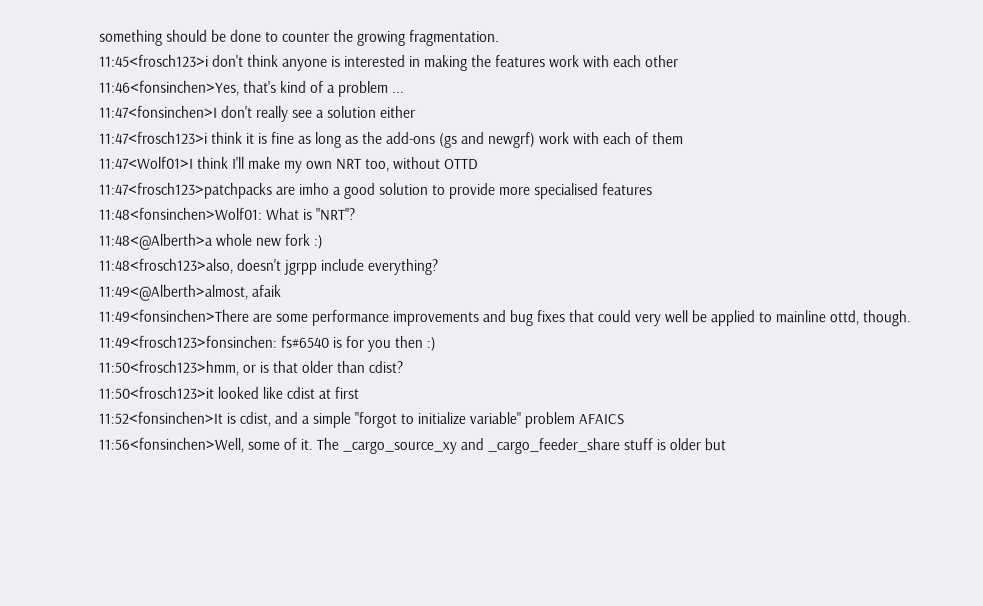something should be done to counter the growing fragmentation.
11:45<frosch123>i don't think anyone is interested in making the features work with each other
11:46<fonsinchen>Yes, that's kind of a problem ...
11:47<fonsinchen>I don't really see a solution either
11:47<frosch123>i think it is fine as long as the add-ons (gs and newgrf) work with each of them
11:47<Wolf01>I think I'll make my own NRT too, without OTTD
11:47<frosch123>patchpacks are imho a good solution to provide more specialised features
11:48<fonsinchen>Wolf01: What is "NRT"?
11:48<@Alberth>a whole new fork :)
11:48<frosch123>also, doesn't jgrpp include everything?
11:49<@Alberth>almost, afaik
11:49<fonsinchen>There are some performance improvements and bug fixes that could very well be applied to mainline ottd, though.
11:49<frosch123>fonsinchen: fs#6540 is for you then :)
11:50<frosch123>hmm, or is that older than cdist?
11:50<frosch123>it looked like cdist at first
11:52<fonsinchen>It is cdist, and a simple "forgot to initialize variable" problem AFAICS
11:56<fonsinchen>Well, some of it. The _cargo_source_xy and _cargo_feeder_share stuff is older but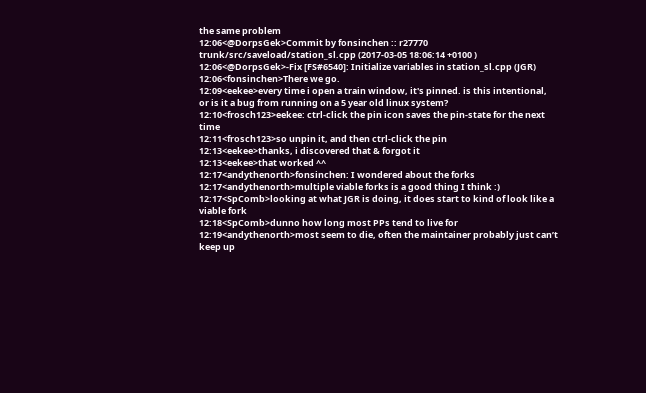the same problem
12:06<@DorpsGek>Commit by fonsinchen :: r27770 trunk/src/saveload/station_sl.cpp (2017-03-05 18:06:14 +0100 )
12:06<@DorpsGek>-Fix [FS#6540]: Initialize variables in station_sl.cpp (JGR)
12:06<fonsinchen>There we go.
12:09<eekee>every time i open a train window, it's pinned. is this intentional, or is it a bug from running on a 5 year old linux system?
12:10<frosch123>eekee: ctrl-click the pin icon saves the pin-state for the next time
12:11<frosch123>so unpin it, and then ctrl-click the pin
12:13<eekee>thanks, i discovered that & forgot it
12:13<eekee>that worked ^^
12:17<andythenorth>fonsinchen: I wondered about the forks
12:17<andythenorth>multiple viable forks is a good thing I think :)
12:17<SpComb>looking at what JGR is doing, it does start to kind of look like a viable fork
12:18<SpComb>dunno how long most PPs tend to live for
12:19<andythenorth>most seem to die, often the maintainer probably just can’t keep up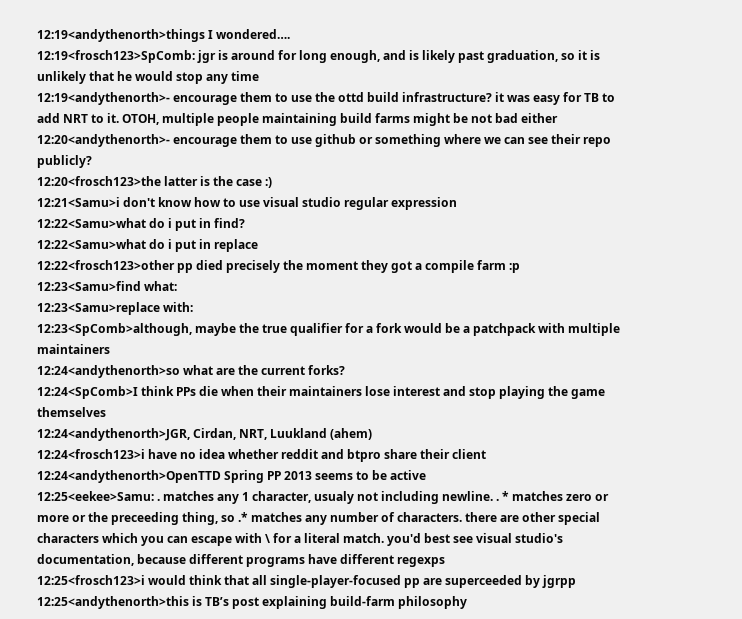12:19<andythenorth>things I wondered….
12:19<frosch123>SpComb: jgr is around for long enough, and is likely past graduation, so it is unlikely that he would stop any time
12:19<andythenorth>- encourage them to use the ottd build infrastructure? it was easy for TB to add NRT to it. OTOH, multiple people maintaining build farms might be not bad either
12:20<andythenorth>- encourage them to use github or something where we can see their repo publicly?
12:20<frosch123>the latter is the case :)
12:21<Samu>i don't know how to use visual studio regular expression
12:22<Samu>what do i put in find?
12:22<Samu>what do i put in replace
12:22<frosch123>other pp died precisely the moment they got a compile farm :p
12:23<Samu>find what:
12:23<Samu>replace with:
12:23<SpComb>although, maybe the true qualifier for a fork would be a patchpack with multiple maintainers
12:24<andythenorth>so what are the current forks?
12:24<SpComb>I think PPs die when their maintainers lose interest and stop playing the game themselves
12:24<andythenorth>JGR, Cirdan, NRT, Luukland (ahem)
12:24<frosch123>i have no idea whether reddit and btpro share their client
12:24<andythenorth>OpenTTD Spring PP 2013 seems to be active
12:25<eekee>Samu: . matches any 1 character, usualy not including newline. . * matches zero or more or the preceeding thing, so .* matches any number of characters. there are other special characters which you can escape with \ for a literal match. you'd best see visual studio's documentation, because different programs have different regexps
12:25<frosch123>i would think that all single-player-focused pp are superceeded by jgrpp
12:25<andythenorth>this is TB’s post explaining build-farm philosophy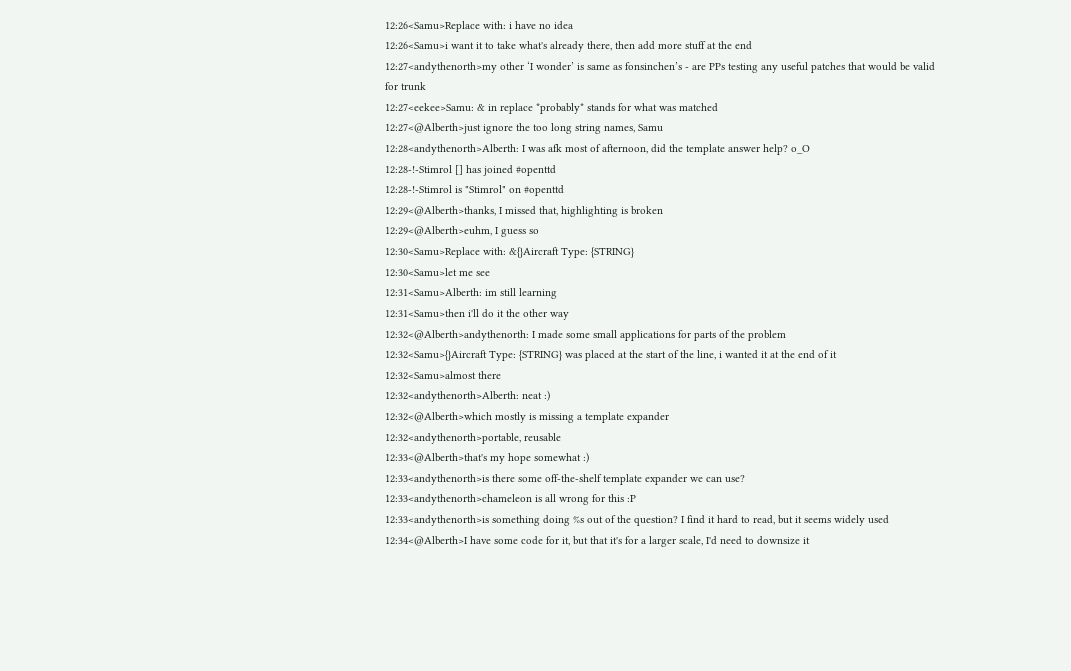12:26<Samu>Replace with: i have no idea
12:26<Samu>i want it to take what's already there, then add more stuff at the end
12:27<andythenorth>my other ‘I wonder’ is same as fonsinchen’s - are PPs testing any useful patches that would be valid for trunk
12:27<eekee>Samu: & in replace *probably* stands for what was matched
12:27<@Alberth>just ignore the too long string names, Samu
12:28<andythenorth>Alberth: I was afk most of afternoon, did the template answer help? o_O
12:28-!-Stimrol [] has joined #openttd
12:28-!-Stimrol is "Stimrol" on #openttd
12:29<@Alberth>thanks, I missed that, highlighting is broken
12:29<@Alberth>euhm, I guess so
12:30<Samu>Replace with: &{}Aircraft Type: {STRING}
12:30<Samu>let me see
12:31<Samu>Alberth: im still learning
12:31<Samu>then i'll do it the other way
12:32<@Alberth>andythenorth: I made some small applications for parts of the problem
12:32<Samu>{}Aircraft Type: {STRING} was placed at the start of the line, i wanted it at the end of it
12:32<Samu>almost there
12:32<andythenorth>Alberth: neat :)
12:32<@Alberth>which mostly is missing a template expander
12:32<andythenorth>portable, reusable
12:33<@Alberth>that's my hope somewhat :)
12:33<andythenorth>is there some off-the-shelf template expander we can use?
12:33<andythenorth>chameleon is all wrong for this :P
12:33<andythenorth>is something doing %s out of the question? I find it hard to read, but it seems widely used
12:34<@Alberth>I have some code for it, but that it's for a larger scale, I'd need to downsize it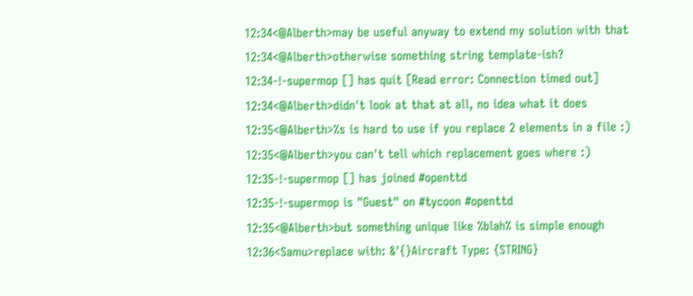12:34<@Alberth>may be useful anyway to extend my solution with that
12:34<@Alberth>otherwise something string template-ish?
12:34-!-supermop [] has quit [Read error: Connection timed out]
12:34<@Alberth>didn't look at that at all, no idea what it does
12:35<@Alberth>%s is hard to use if you replace 2 elements in a file :)
12:35<@Alberth>you can't tell which replacement goes where :)
12:35-!-supermop [] has joined #openttd
12:35-!-supermop is "Guest" on #tycoon #openttd
12:35<@Alberth>but something unique like %blah% is simple enough
12:36<Samu>replace with: &'{}Aircraft Type: {STRING}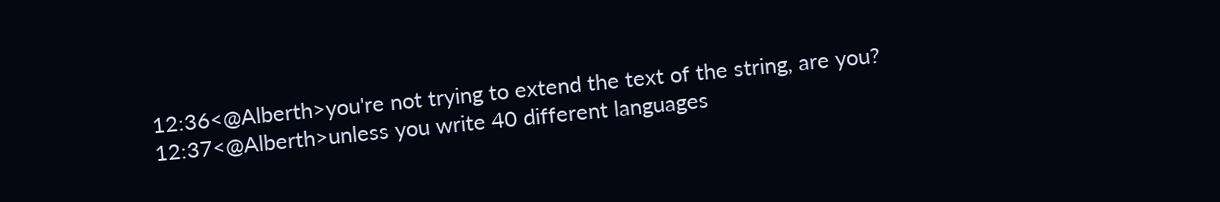12:36<@Alberth>you're not trying to extend the text of the string, are you?
12:37<@Alberth>unless you write 40 different languages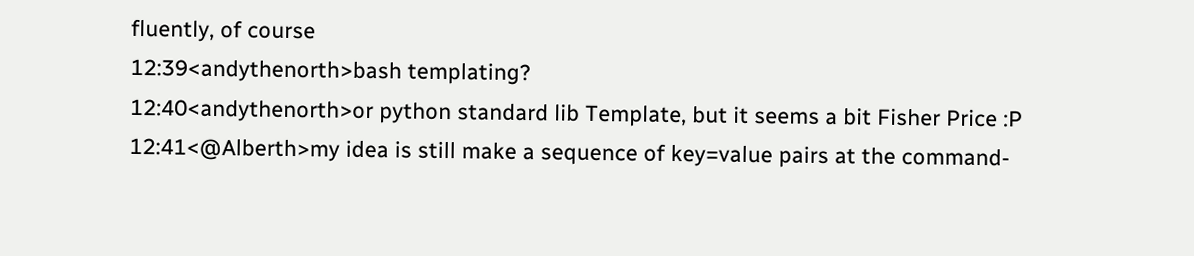fluently, of course
12:39<andythenorth>bash templating?
12:40<andythenorth>or python standard lib Template, but it seems a bit Fisher Price :P
12:41<@Alberth>my idea is still make a sequence of key=value pairs at the command-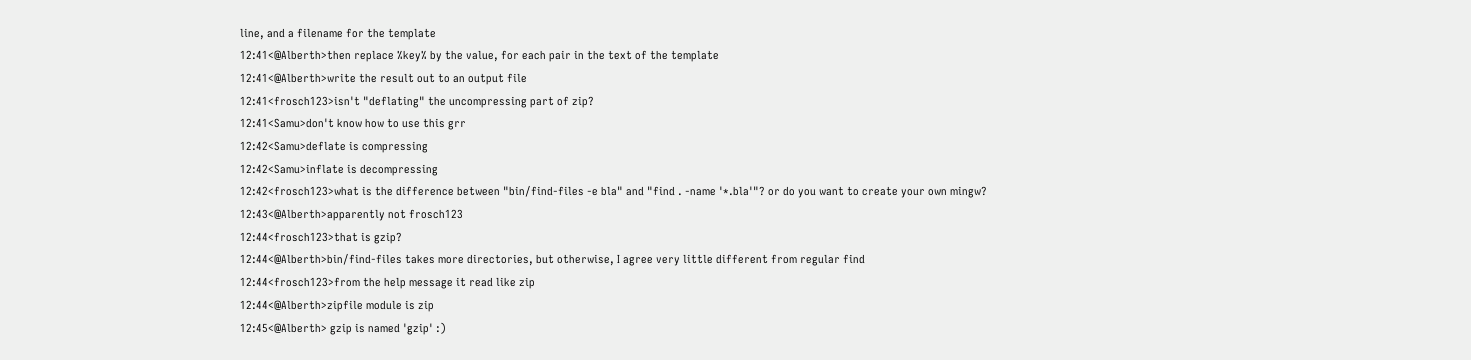line, and a filename for the template
12:41<@Alberth>then replace %key% by the value, for each pair in the text of the template
12:41<@Alberth>write the result out to an output file
12:41<frosch123>isn't "deflating" the uncompressing part of zip?
12:41<Samu>don't know how to use this grr
12:42<Samu>deflate is compressing
12:42<Samu>inflate is decompressing
12:42<frosch123>what is the difference between "bin/find-files -e bla" and "find . -name '*.bla'"? or do you want to create your own mingw?
12:43<@Alberth>apparently not frosch123
12:44<frosch123>that is gzip?
12:44<@Alberth>bin/find-files takes more directories, but otherwise, I agree very little different from regular find
12:44<frosch123>from the help message it read like zip
12:44<@Alberth>zipfile module is zip
12:45<@Alberth> gzip is named 'gzip' :)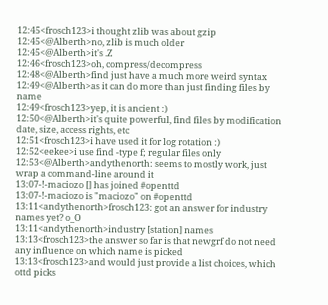12:45<frosch123>i thought zlib was about gzip
12:45<@Alberth>no, zlib is much older
12:45<@Alberth>it's .Z
12:46<frosch123>oh, compress/decompress
12:48<@Alberth>find just have a much more weird syntax
12:49<@Alberth>as it can do more than just finding files by name
12:49<frosch123>yep, it is ancient :)
12:50<@Alberth>it's quite powerful, find files by modification date, size, access rights, etc
12:51<frosch123>i have used it for log rotation :)
12:52<eekee>i use find -type f; regular files only
12:53<@Alberth>andythenorth: seems to mostly work, just wrap a command-line around it
13:07-!-maciozo [] has joined #openttd
13:07-!-maciozo is "maciozo" on #openttd
13:11<andythenorth>frosch123: got an answer for industry names yet? o_O
13:11<andythenorth>industry [station] names
13:13<frosch123>the answer so far is that newgrf do not need any influence on which name is picked
13:13<frosch123>and would just provide a list choices, which ottd picks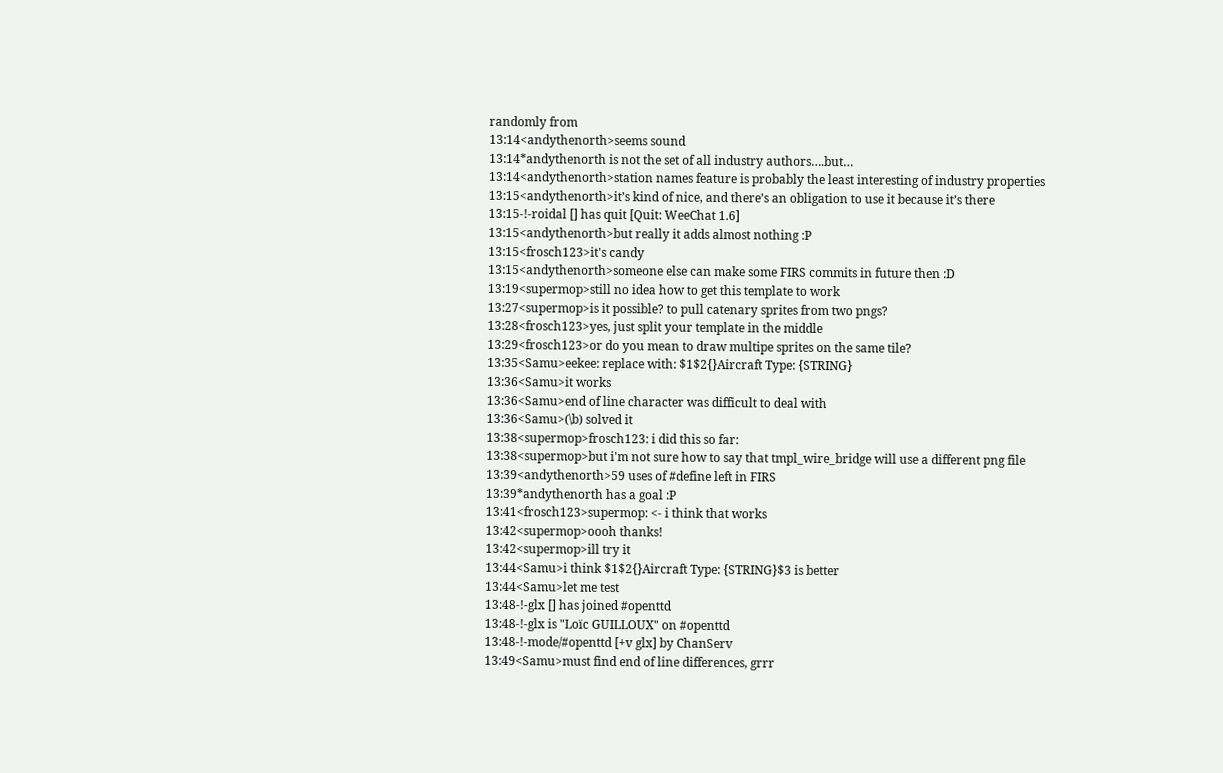randomly from
13:14<andythenorth>seems sound
13:14*andythenorth is not the set of all industry authors….but…
13:14<andythenorth>station names feature is probably the least interesting of industry properties
13:15<andythenorth>it’s kind of nice, and there’s an obligation to use it because it’s there
13:15-!-roidal [] has quit [Quit: WeeChat 1.6]
13:15<andythenorth>but really it adds almost nothing :P
13:15<frosch123>it's candy
13:15<andythenorth>someone else can make some FIRS commits in future then :D
13:19<supermop>still no idea how to get this template to work
13:27<supermop>is it possible? to pull catenary sprites from two pngs?
13:28<frosch123>yes, just split your template in the middle
13:29<frosch123>or do you mean to draw multipe sprites on the same tile?
13:35<Samu>eekee: replace with: $1$2{}Aircraft Type: {STRING}
13:36<Samu>it works
13:36<Samu>end of line character was difficult to deal with
13:36<Samu>(\b) solved it
13:38<supermop>frosch123: i did this so far:
13:38<supermop>but i'm not sure how to say that tmpl_wire_bridge will use a different png file
13:39<andythenorth>59 uses of #define left in FIRS
13:39*andythenorth has a goal :P
13:41<frosch123>supermop: <- i think that works
13:42<supermop>oooh thanks!
13:42<supermop>ill try it
13:44<Samu>i think $1$2{}Aircraft Type: {STRING}$3 is better
13:44<Samu>let me test
13:48-!-glx [] has joined #openttd
13:48-!-glx is "Loïc GUILLOUX" on #openttd
13:48-!-mode/#openttd [+v glx] by ChanServ
13:49<Samu>must find end of line differences, grrr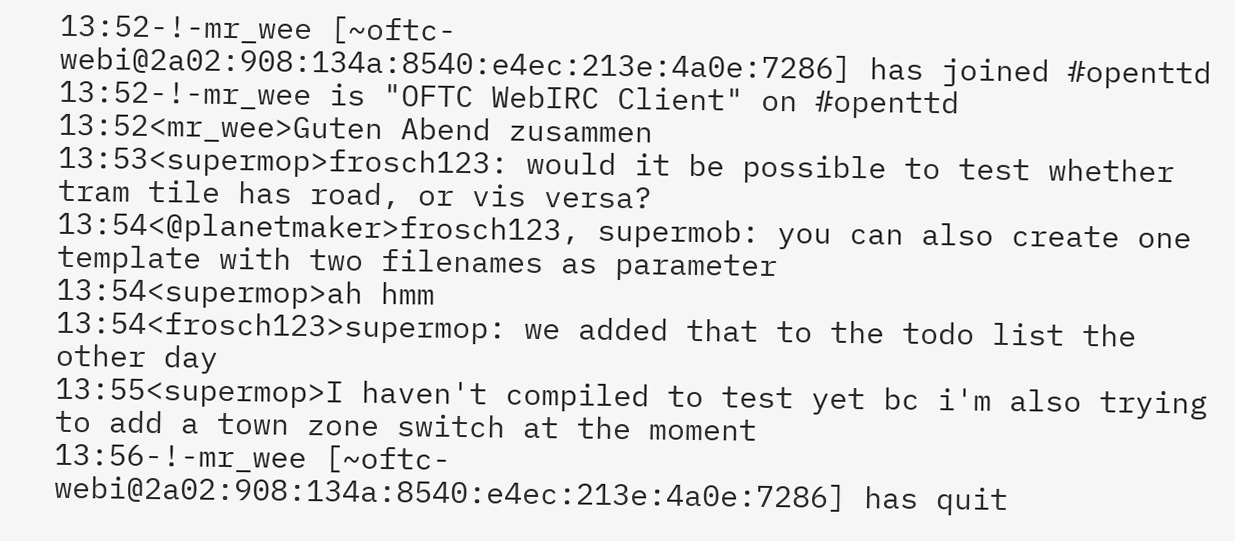13:52-!-mr_wee [~oftc-webi@2a02:908:134a:8540:e4ec:213e:4a0e:7286] has joined #openttd
13:52-!-mr_wee is "OFTC WebIRC Client" on #openttd
13:52<mr_wee>Guten Abend zusammen
13:53<supermop>frosch123: would it be possible to test whether tram tile has road, or vis versa?
13:54<@planetmaker>frosch123, supermob: you can also create one template with two filenames as parameter
13:54<supermop>ah hmm
13:54<frosch123>supermop: we added that to the todo list the other day
13:55<supermop>I haven't compiled to test yet bc i'm also trying to add a town zone switch at the moment
13:56-!-mr_wee [~oftc-webi@2a02:908:134a:8540:e4ec:213e:4a0e:7286] has quit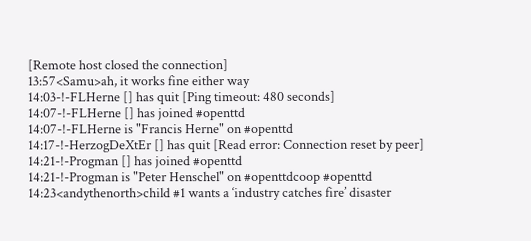[Remote host closed the connection]
13:57<Samu>ah, it works fine either way
14:03-!-FLHerne [] has quit [Ping timeout: 480 seconds]
14:07-!-FLHerne [] has joined #openttd
14:07-!-FLHerne is "Francis Herne" on #openttd
14:17-!-HerzogDeXtEr [] has quit [Read error: Connection reset by peer]
14:21-!-Progman [] has joined #openttd
14:21-!-Progman is "Peter Henschel" on #openttdcoop #openttd
14:23<andythenorth>child #1 wants a ‘industry catches fire’ disaster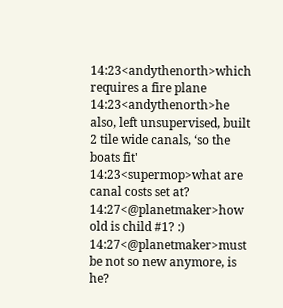14:23<andythenorth>which requires a fire plane
14:23<andythenorth>he also, left unsupervised, built 2 tile wide canals, ‘so the boats fit'
14:23<supermop>what are canal costs set at?
14:27<@planetmaker>how old is child #1? :)
14:27<@planetmaker>must be not so new anymore, is he?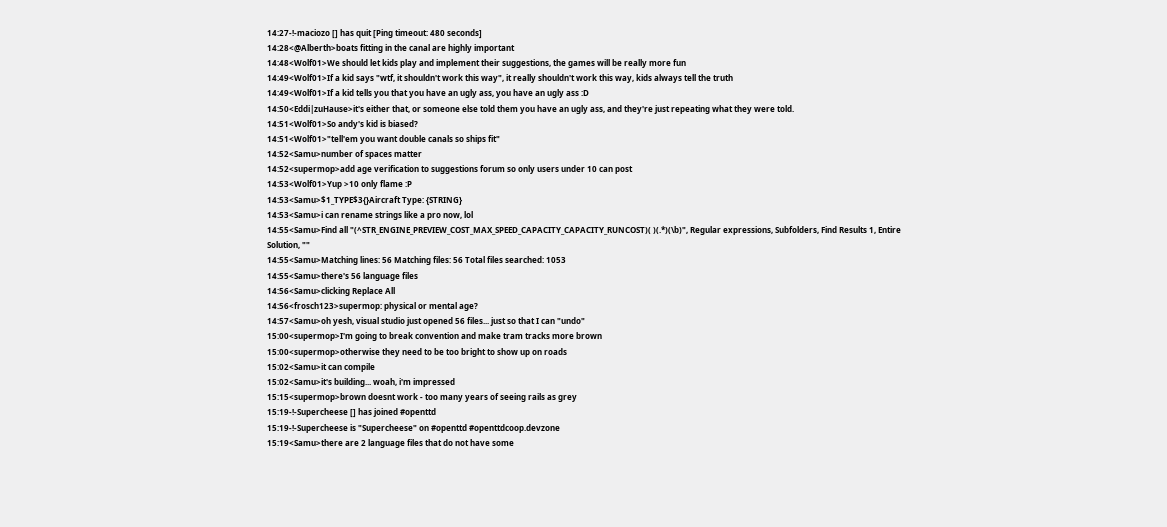14:27-!-maciozo [] has quit [Ping timeout: 480 seconds]
14:28<@Alberth>boats fitting in the canal are highly important
14:48<Wolf01>We should let kids play and implement their suggestions, the games will be really more fun
14:49<Wolf01>If a kid says "wtf, it shouldn't work this way", it really shouldn't work this way, kids always tell the truth
14:49<Wolf01>If a kid tells you that you have an ugly ass, you have an ugly ass :D
14:50<Eddi|zuHause>it's either that, or someone else told them you have an ugly ass, and they're just repeating what they were told.
14:51<Wolf01>So andy's kid is biased?
14:51<Wolf01>"tell'em you want double canals so ships fit"
14:52<Samu>number of spaces matter
14:52<supermop>add age verification to suggestions forum so only users under 10 can post
14:53<Wolf01>Yup >10 only flame :P
14:53<Samu>$1_TYPE$3{}Aircraft Type: {STRING}
14:53<Samu>i can rename strings like a pro now, lol
14:55<Samu>Find all "(^STR_ENGINE_PREVIEW_COST_MAX_SPEED_CAPACITY_CAPACITY_RUNCOST)( )(.*)(\b)", Regular expressions, Subfolders, Find Results 1, Entire Solution, ""
14:55<Samu>Matching lines: 56 Matching files: 56 Total files searched: 1053
14:55<Samu>there's 56 language files
14:56<Samu>clicking Replace All
14:56<frosch123>supermop: physical or mental age?
14:57<Samu>oh yesh, visual studio just opened 56 files... just so that I can "undo"
15:00<supermop>I'm going to break convention and make tram tracks more brown
15:00<supermop>otherwise they need to be too bright to show up on roads
15:02<Samu>it can compile
15:02<Samu>it's building... woah, i'm impressed
15:15<supermop>brown doesnt work - too many years of seeing rails as grey
15:19-!-Supercheese [] has joined #openttd
15:19-!-Supercheese is "Supercheese" on #openttd #openttdcoop.devzone
15:19<Samu>there are 2 language files that do not have some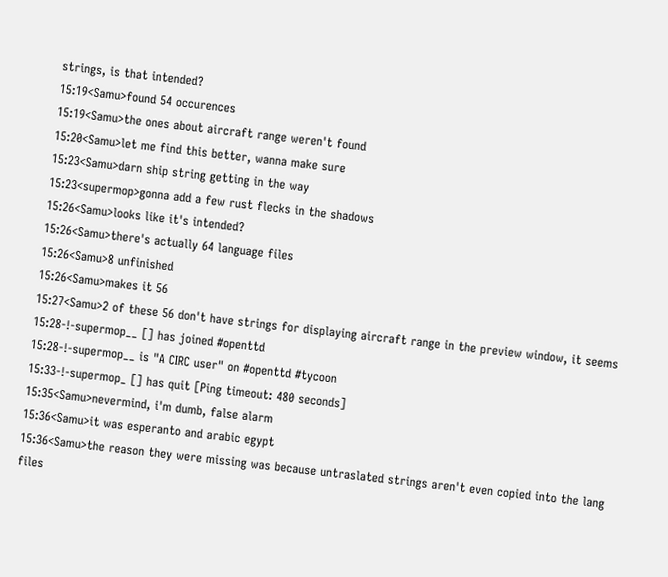strings, is that intended?
15:19<Samu>found 54 occurences
15:19<Samu>the ones about aircraft range weren't found
15:20<Samu>let me find this better, wanna make sure
15:23<Samu>darn ship string getting in the way
15:23<supermop>gonna add a few rust flecks in the shadows
15:26<Samu>looks like it's intended?
15:26<Samu>there's actually 64 language files
15:26<Samu>8 unfinished
15:26<Samu>makes it 56
15:27<Samu>2 of these 56 don't have strings for displaying aircraft range in the preview window, it seems
15:28-!-supermop__ [] has joined #openttd
15:28-!-supermop__ is "A CIRC user" on #openttd #tycoon
15:33-!-supermop_ [] has quit [Ping timeout: 480 seconds]
15:35<Samu>nevermind, i'm dumb, false alarm
15:36<Samu>it was esperanto and arabic egypt
15:36<Samu>the reason they were missing was because untraslated strings aren't even copied into the lang files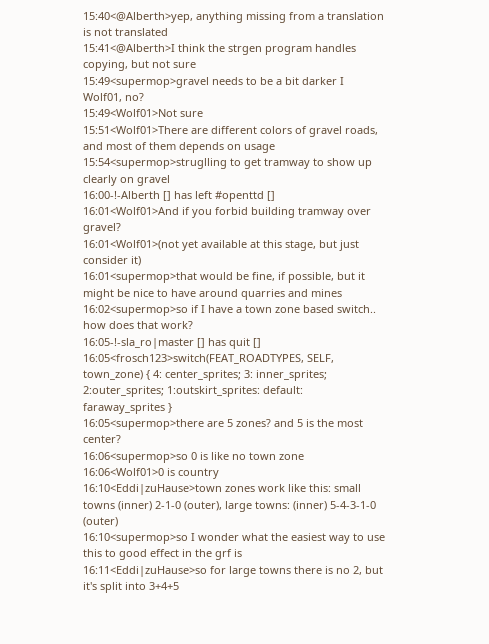15:40<@Alberth>yep, anything missing from a translation is not translated
15:41<@Alberth>I think the strgen program handles copying, but not sure
15:49<supermop>gravel needs to be a bit darker I Wolf01, no?
15:49<Wolf01>Not sure
15:51<Wolf01>There are different colors of gravel roads, and most of them depends on usage
15:54<supermop>struglling to get tramway to show up clearly on gravel
16:00-!-Alberth [] has left #openttd []
16:01<Wolf01>And if you forbid building tramway over gravel?
16:01<Wolf01>(not yet available at this stage, but just consider it)
16:01<supermop>that would be fine, if possible, but it might be nice to have around quarries and mines
16:02<supermop>so if I have a town zone based switch.. how does that work?
16:05-!-sla_ro|master [] has quit []
16:05<frosch123>switch(FEAT_ROADTYPES, SELF, town_zone) { 4: center_sprites; 3: inner_sprites; 2:outer_sprites; 1:outskirt_sprites: default: faraway_sprites }
16:05<supermop>there are 5 zones? and 5 is the most center?
16:06<supermop>so 0 is like no town zone
16:06<Wolf01>0 is country
16:10<Eddi|zuHause>town zones work like this: small towns (inner) 2-1-0 (outer), large towns: (inner) 5-4-3-1-0 (outer)
16:10<supermop>so I wonder what the easiest way to use this to good effect in the grf is
16:11<Eddi|zuHause>so for large towns there is no 2, but it's split into 3+4+5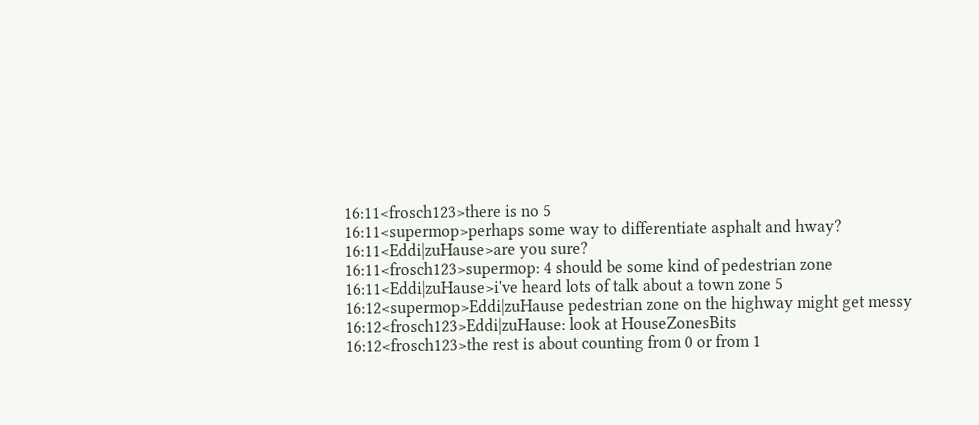16:11<frosch123>there is no 5
16:11<supermop>perhaps some way to differentiate asphalt and hway?
16:11<Eddi|zuHause>are you sure?
16:11<frosch123>supermop: 4 should be some kind of pedestrian zone
16:11<Eddi|zuHause>i've heard lots of talk about a town zone 5
16:12<supermop>Eddi|zuHause pedestrian zone on the highway might get messy
16:12<frosch123>Eddi|zuHause: look at HouseZonesBits
16:12<frosch123>the rest is about counting from 0 or from 1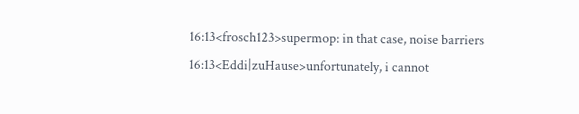16:13<frosch123>supermop: in that case, noise barriers
16:13<Eddi|zuHause>unfortunately, i cannot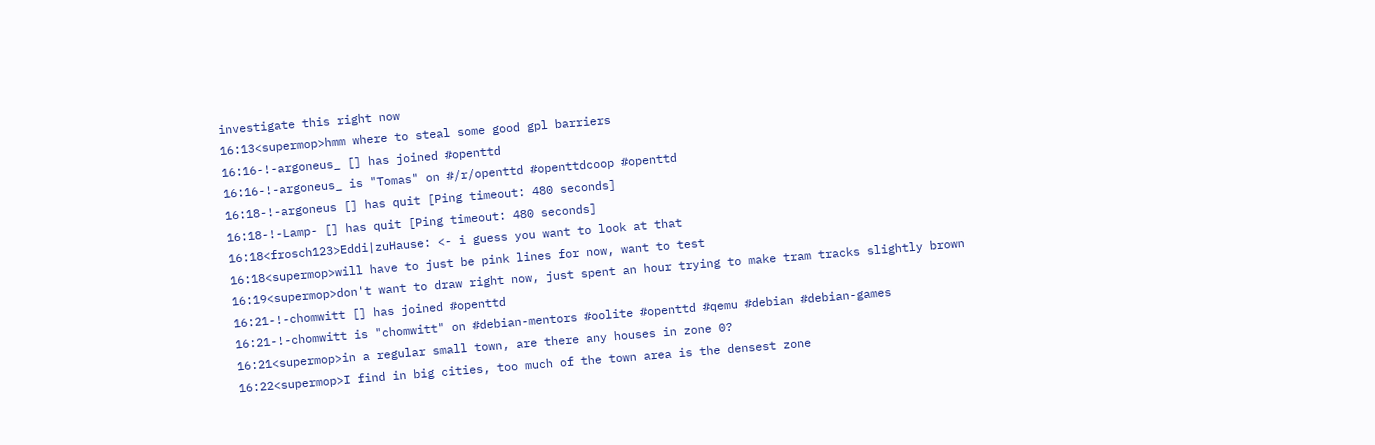investigate this right now
16:13<supermop>hmm where to steal some good gpl barriers
16:16-!-argoneus_ [] has joined #openttd
16:16-!-argoneus_ is "Tomas" on #/r/openttd #openttdcoop #openttd
16:18-!-argoneus [] has quit [Ping timeout: 480 seconds]
16:18-!-Lamp- [] has quit [Ping timeout: 480 seconds]
16:18<frosch123>Eddi|zuHause: <- i guess you want to look at that
16:18<supermop>will have to just be pink lines for now, want to test
16:19<supermop>don't want to draw right now, just spent an hour trying to make tram tracks slightly brown
16:21-!-chomwitt [] has joined #openttd
16:21-!-chomwitt is "chomwitt" on #debian-mentors #oolite #openttd #qemu #debian #debian-games
16:21<supermop>in a regular small town, are there any houses in zone 0?
16:22<supermop>I find in big cities, too much of the town area is the densest zone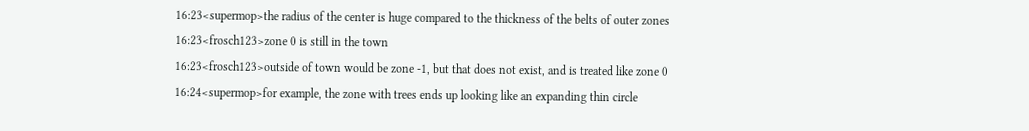16:23<supermop>the radius of the center is huge compared to the thickness of the belts of outer zones
16:23<frosch123>zone 0 is still in the town
16:23<frosch123>outside of town would be zone -1, but that does not exist, and is treated like zone 0
16:24<supermop>for example, the zone with trees ends up looking like an expanding thin circle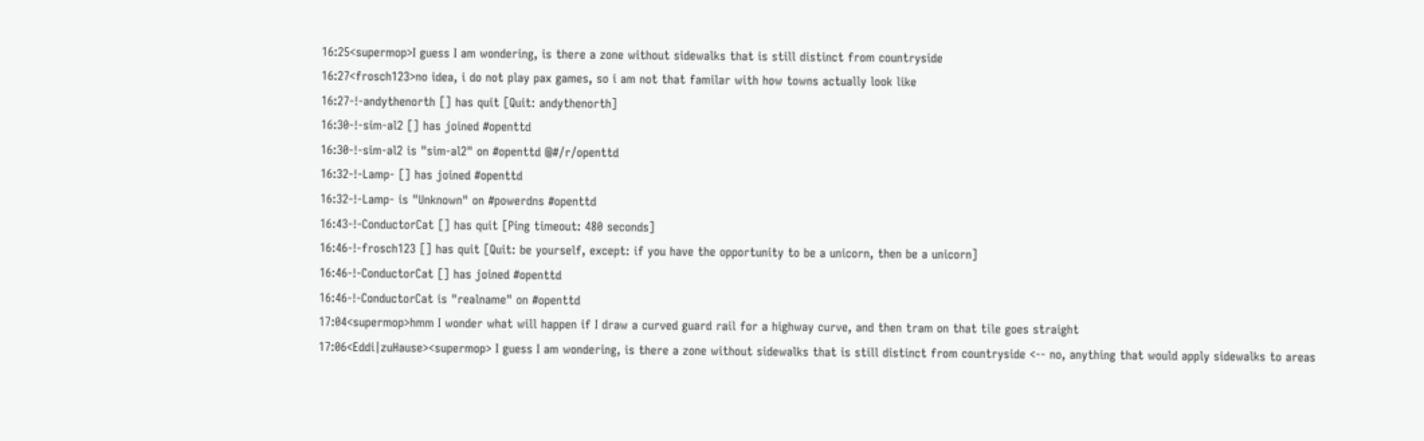16:25<supermop>I guess I am wondering, is there a zone without sidewalks that is still distinct from countryside
16:27<frosch123>no idea, i do not play pax games, so i am not that familar with how towns actually look like
16:27-!-andythenorth [] has quit [Quit: andythenorth]
16:30-!-sim-al2 [] has joined #openttd
16:30-!-sim-al2 is "sim-al2" on #openttd @#/r/openttd
16:32-!-Lamp- [] has joined #openttd
16:32-!-Lamp- is "Unknown" on #powerdns #openttd
16:43-!-ConductorCat [] has quit [Ping timeout: 480 seconds]
16:46-!-frosch123 [] has quit [Quit: be yourself, except: if you have the opportunity to be a unicorn, then be a unicorn]
16:46-!-ConductorCat [] has joined #openttd
16:46-!-ConductorCat is "realname" on #openttd
17:04<supermop>hmm I wonder what will happen if I draw a curved guard rail for a highway curve, and then tram on that tile goes straight
17:06<Eddi|zuHause><supermop> I guess I am wondering, is there a zone without sidewalks that is still distinct from countryside <-- no, anything that would apply sidewalks to areas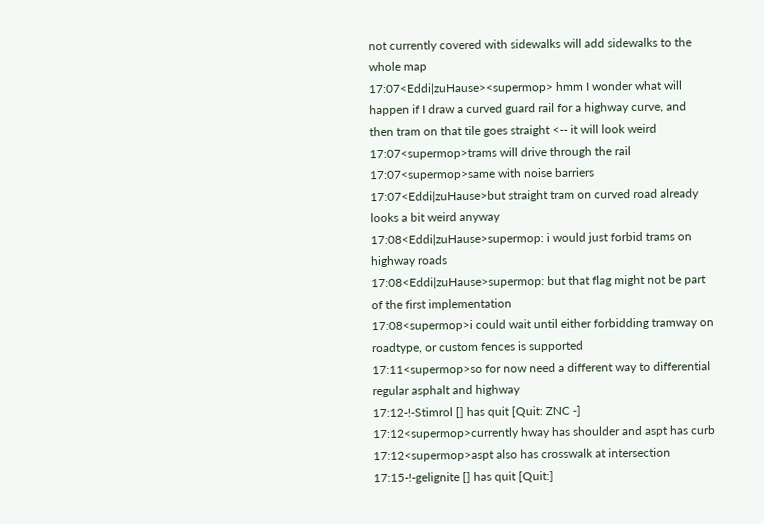not currently covered with sidewalks will add sidewalks to the whole map
17:07<Eddi|zuHause><supermop> hmm I wonder what will happen if I draw a curved guard rail for a highway curve, and then tram on that tile goes straight <-- it will look weird
17:07<supermop>trams will drive through the rail
17:07<supermop>same with noise barriers
17:07<Eddi|zuHause>but straight tram on curved road already looks a bit weird anyway
17:08<Eddi|zuHause>supermop: i would just forbid trams on highway roads
17:08<Eddi|zuHause>supermop: but that flag might not be part of the first implementation
17:08<supermop>i could wait until either forbidding tramway on roadtype, or custom fences is supported
17:11<supermop>so for now need a different way to differential regular asphalt and highway
17:12-!-Stimrol [] has quit [Quit: ZNC -]
17:12<supermop>currently hway has shoulder and aspt has curb
17:12<supermop>aspt also has crosswalk at intersection
17:15-!-gelignite [] has quit [Quit:]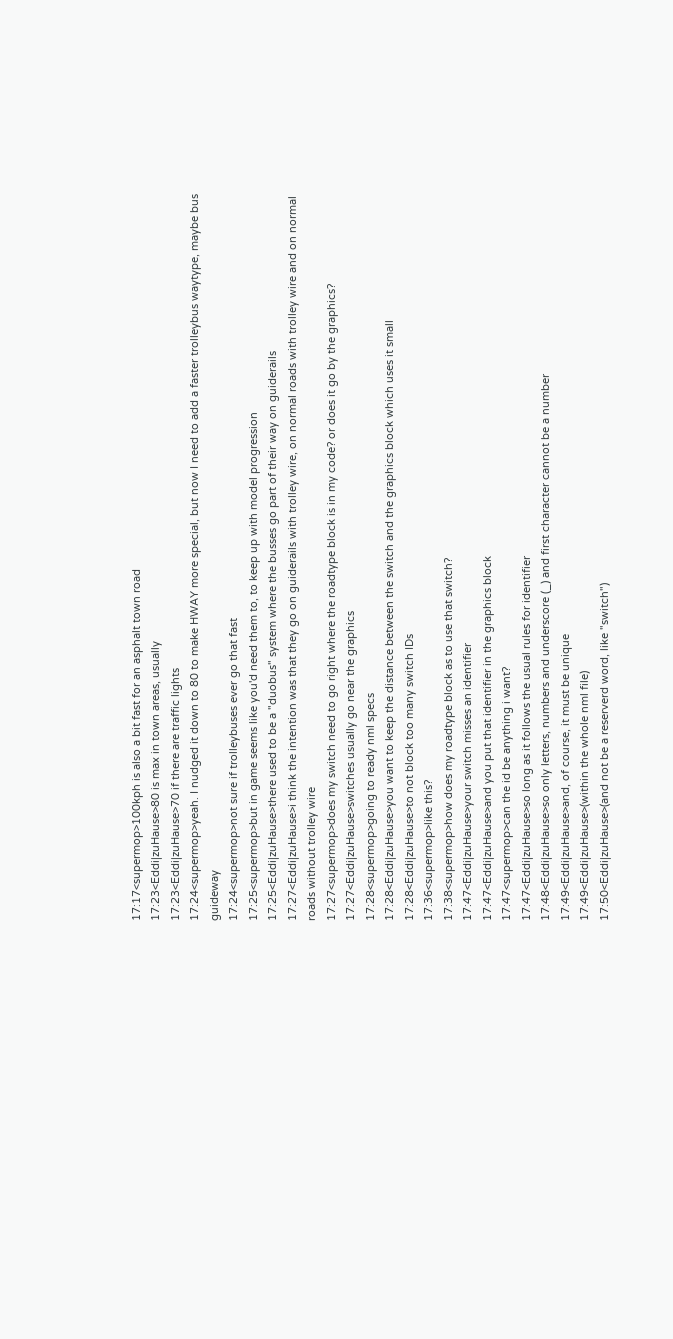17:17<supermop>100kph is also a bit fast for an asphalt town road
17:23<Eddi|zuHause>80 is max in town areas, usually
17:23<Eddi|zuHause>70 if there are traffic lights
17:24<supermop>yeah. I nudged it down to 80 to make HWAY more special, but now I need to add a faster trolleybus waytype, maybe bus guideway
17:24<supermop>not sure if trolleybuses ever go that fast
17:25<supermop>but in game seems like you'd need them to, to keep up with model progression
17:25<Eddi|zuHause>there used to be a "duobus" system where the busses go part of their way on guiderails
17:27<Eddi|zuHause>i think the intention was that they go on guiderails with trolley wire, on normal roads with trolley wire and on normal roads without trolley wire
17:27<supermop>does my switch need to go right where the roadtype block is in my code? or does it go by the graphics?
17:27<Eddi|zuHause>switches usually go near the graphics
17:28<supermop>going to ready nml specs
17:28<Eddi|zuHause>you want to keep the distance between the switch and the graphics block which uses it small
17:28<Eddi|zuHause>to not block too many switch IDs
17:36<supermop>like this?
17:38<supermop>how does my roadtype block as to use that switch?
17:47<Eddi|zuHause>your switch misses an identifier
17:47<Eddi|zuHause>and you put that identifier in the graphics block
17:47<supermop>can the id be anything i want?
17:47<Eddi|zuHause>so long as it follows the usual rules for identifier
17:48<Eddi|zuHause>so only letters, numbers and underscore (_) and first character cannot be a number
17:49<Eddi|zuHause>and, of course, it must be unique
17:49<Eddi|zuHause>(within the whole nml file)
17:50<Eddi|zuHause>(and not be a reserverd word, like "switch")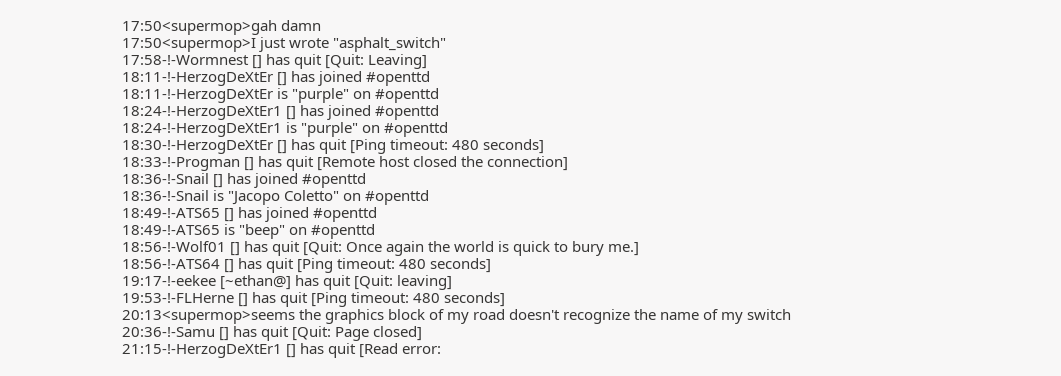17:50<supermop>gah damn
17:50<supermop>I just wrote "asphalt_switch"
17:58-!-Wormnest [] has quit [Quit: Leaving]
18:11-!-HerzogDeXtEr [] has joined #openttd
18:11-!-HerzogDeXtEr is "purple" on #openttd
18:24-!-HerzogDeXtEr1 [] has joined #openttd
18:24-!-HerzogDeXtEr1 is "purple" on #openttd
18:30-!-HerzogDeXtEr [] has quit [Ping timeout: 480 seconds]
18:33-!-Progman [] has quit [Remote host closed the connection]
18:36-!-Snail [] has joined #openttd
18:36-!-Snail is "Jacopo Coletto" on #openttd
18:49-!-ATS65 [] has joined #openttd
18:49-!-ATS65 is "beep" on #openttd
18:56-!-Wolf01 [] has quit [Quit: Once again the world is quick to bury me.]
18:56-!-ATS64 [] has quit [Ping timeout: 480 seconds]
19:17-!-eekee [~ethan@] has quit [Quit: leaving]
19:53-!-FLHerne [] has quit [Ping timeout: 480 seconds]
20:13<supermop>seems the graphics block of my road doesn't recognize the name of my switch
20:36-!-Samu [] has quit [Quit: Page closed]
21:15-!-HerzogDeXtEr1 [] has quit [Read error: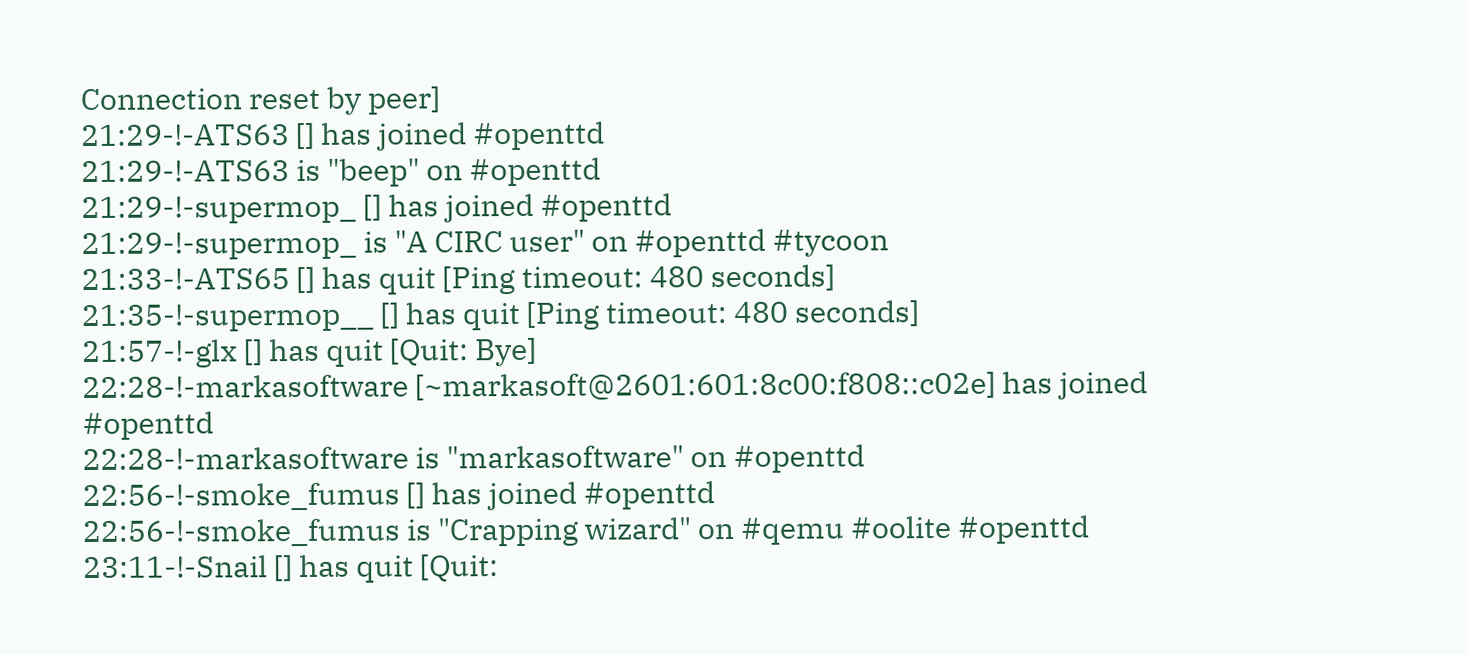Connection reset by peer]
21:29-!-ATS63 [] has joined #openttd
21:29-!-ATS63 is "beep" on #openttd
21:29-!-supermop_ [] has joined #openttd
21:29-!-supermop_ is "A CIRC user" on #openttd #tycoon
21:33-!-ATS65 [] has quit [Ping timeout: 480 seconds]
21:35-!-supermop__ [] has quit [Ping timeout: 480 seconds]
21:57-!-glx [] has quit [Quit: Bye]
22:28-!-markasoftware [~markasoft@2601:601:8c00:f808::c02e] has joined #openttd
22:28-!-markasoftware is "markasoftware" on #openttd
22:56-!-smoke_fumus [] has joined #openttd
22:56-!-smoke_fumus is "Crapping wizard" on #qemu #oolite #openttd
23:11-!-Snail [] has quit [Quit: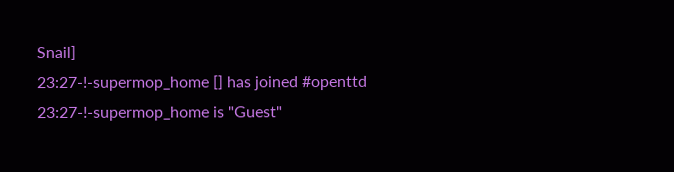Snail]
23:27-!-supermop_home [] has joined #openttd
23:27-!-supermop_home is "Guest"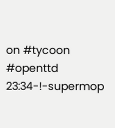on #tycoon #openttd
23:34-!-supermop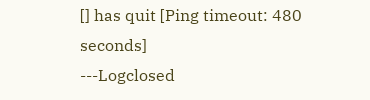[] has quit [Ping timeout: 480 seconds]
---Logclosed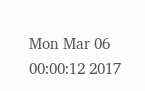Mon Mar 06 00:00:12 2017